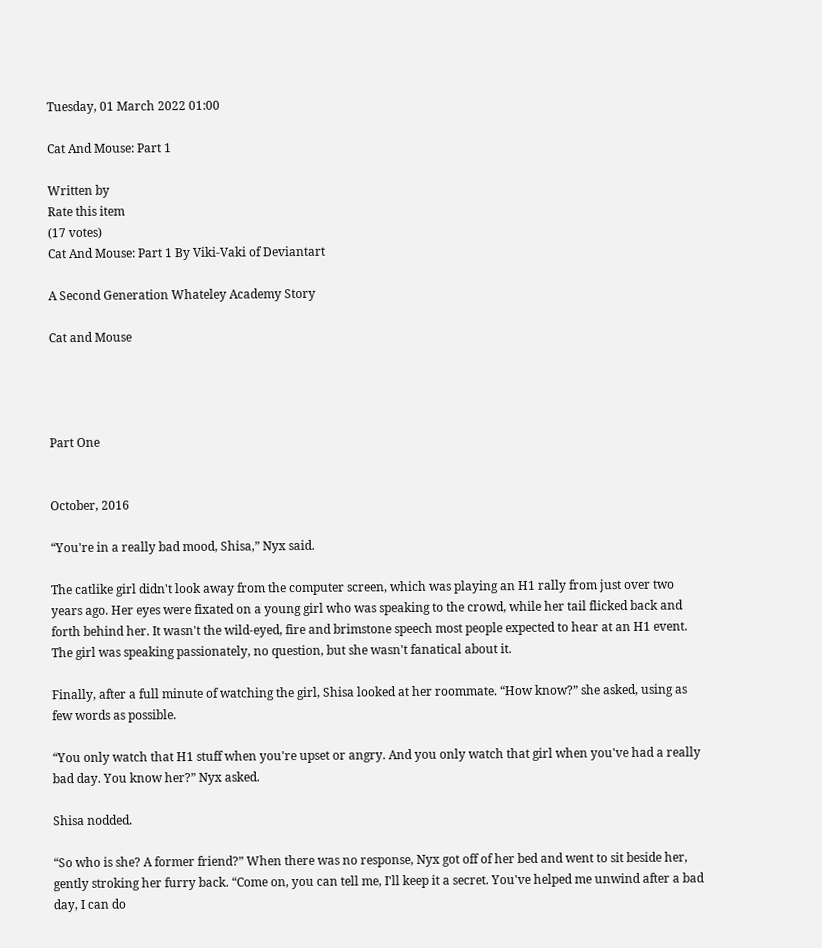Tuesday, 01 March 2022 01:00

Cat And Mouse: Part 1

Written by
Rate this item
(17 votes)
Cat And Mouse: Part 1 By Viki-Vaki of Deviantart

A Second Generation Whateley Academy Story

Cat and Mouse




Part One


October, 2016

“You're in a really bad mood, Shisa,” Nyx said.

The catlike girl didn't look away from the computer screen, which was playing an H1 rally from just over two years ago. Her eyes were fixated on a young girl who was speaking to the crowd, while her tail flicked back and forth behind her. It wasn't the wild-eyed, fire and brimstone speech most people expected to hear at an H1 event. The girl was speaking passionately, no question, but she wasn't fanatical about it.

Finally, after a full minute of watching the girl, Shisa looked at her roommate. “How know?” she asked, using as few words as possible.

“You only watch that H1 stuff when you're upset or angry. And you only watch that girl when you've had a really bad day. You know her?” Nyx asked.

Shisa nodded.

“So who is she? A former friend?” When there was no response, Nyx got off of her bed and went to sit beside her, gently stroking her furry back. “Come on, you can tell me, I'll keep it a secret. You've helped me unwind after a bad day, I can do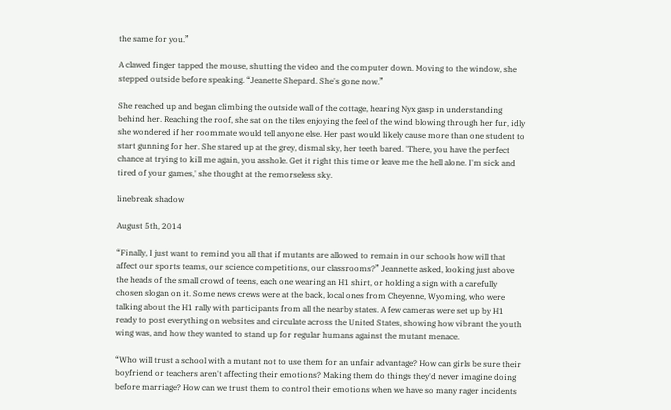the same for you.”

A clawed finger tapped the mouse, shutting the video and the computer down. Moving to the window, she stepped outside before speaking. “Jeanette Shepard. She's gone now.”

She reached up and began climbing the outside wall of the cottage, hearing Nyx gasp in understanding behind her. Reaching the roof, she sat on the tiles enjoying the feel of the wind blowing through her fur, idly she wondered if her roommate would tell anyone else. Her past would likely cause more than one student to start gunning for her. She stared up at the grey, dismal sky, her teeth bared. 'There, you have the perfect chance at trying to kill me again, you asshole. Get it right this time or leave me the hell alone. I'm sick and tired of your games,' she thought at the remorseless sky.

linebreak shadow

August 5th, 2014

“Finally, I just want to remind you all that if mutants are allowed to remain in our schools how will that affect our sports teams, our science competitions, our classrooms?” Jeannette asked, looking just above the heads of the small crowd of teens, each one wearing an H1 shirt, or holding a sign with a carefully chosen slogan on it. Some news crews were at the back, local ones from Cheyenne, Wyoming, who were talking about the H1 rally with participants from all the nearby states. A few cameras were set up by H1 ready to post everything on websites and circulate across the United States, showing how vibrant the youth wing was, and how they wanted to stand up for regular humans against the mutant menace.

“Who will trust a school with a mutant not to use them for an unfair advantage? How can girls be sure their boyfriend or teachers aren't affecting their emotions? Making them do things they'd never imagine doing before marriage? How can we trust them to control their emotions when we have so many rager incidents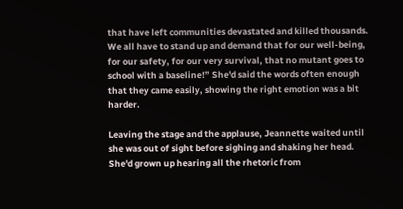that have left communities devastated and killed thousands. We all have to stand up and demand that for our well-being, for our safety, for our very survival, that no mutant goes to school with a baseline!” She'd said the words often enough that they came easily, showing the right emotion was a bit harder.

Leaving the stage and the applause, Jeannette waited until she was out of sight before sighing and shaking her head. She'd grown up hearing all the rhetoric from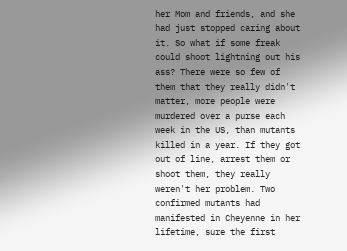her Mom and friends, and she had just stopped caring about it. So what if some freak could shoot lightning out his ass? There were so few of them that they really didn't matter, more people were murdered over a purse each week in the US, than mutants killed in a year. If they got out of line, arrest them or shoot them, they really weren't her problem. Two confirmed mutants had manifested in Cheyenne in her lifetime, sure the first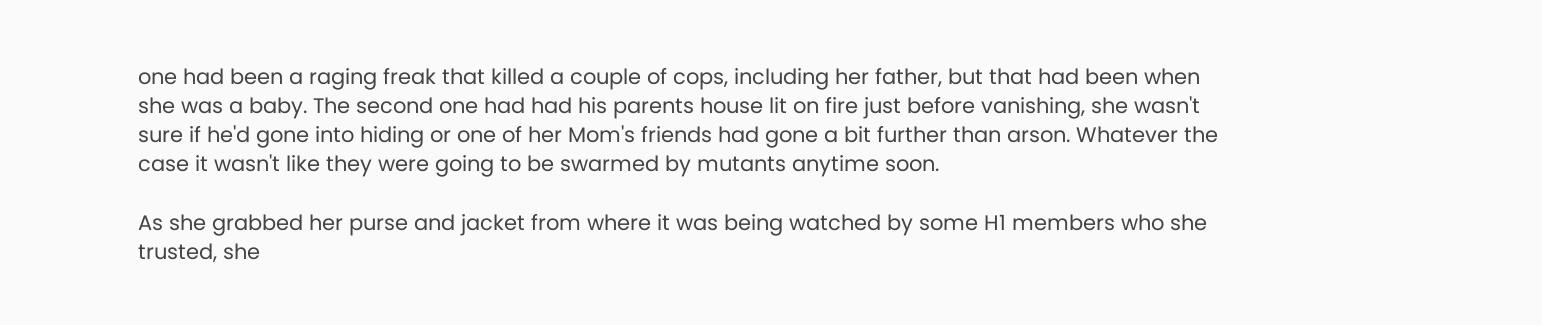one had been a raging freak that killed a couple of cops, including her father, but that had been when she was a baby. The second one had had his parents house lit on fire just before vanishing, she wasn't sure if he'd gone into hiding or one of her Mom's friends had gone a bit further than arson. Whatever the case it wasn't like they were going to be swarmed by mutants anytime soon.

As she grabbed her purse and jacket from where it was being watched by some H1 members who she trusted, she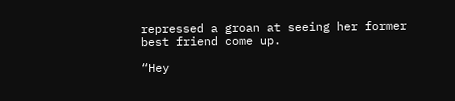repressed a groan at seeing her former best friend come up.

“Hey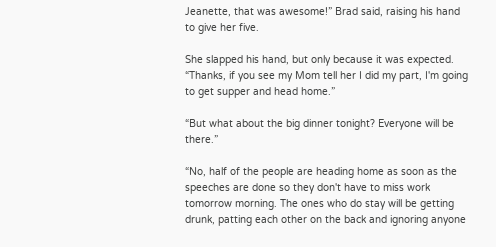Jeanette, that was awesome!” Brad said, raising his hand to give her five.

She slapped his hand, but only because it was expected. “Thanks, if you see my Mom tell her I did my part, I'm going to get supper and head home.”

“But what about the big dinner tonight? Everyone will be there.”

“No, half of the people are heading home as soon as the speeches are done so they don't have to miss work tomorrow morning. The ones who do stay will be getting drunk, patting each other on the back and ignoring anyone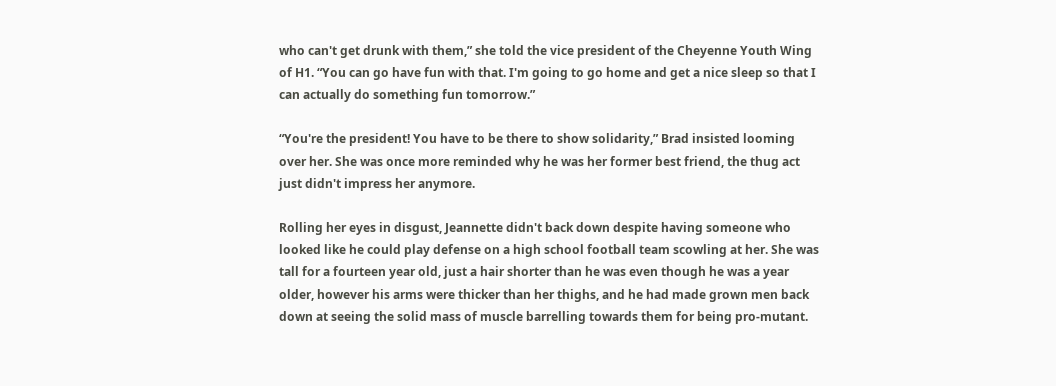who can't get drunk with them,” she told the vice president of the Cheyenne Youth Wing of H1. “You can go have fun with that. I'm going to go home and get a nice sleep so that I can actually do something fun tomorrow.”

“You're the president! You have to be there to show solidarity,” Brad insisted looming over her. She was once more reminded why he was her former best friend, the thug act just didn't impress her anymore.

Rolling her eyes in disgust, Jeannette didn't back down despite having someone who looked like he could play defense on a high school football team scowling at her. She was tall for a fourteen year old, just a hair shorter than he was even though he was a year older, however his arms were thicker than her thighs, and he had made grown men back down at seeing the solid mass of muscle barrelling towards them for being pro-mutant.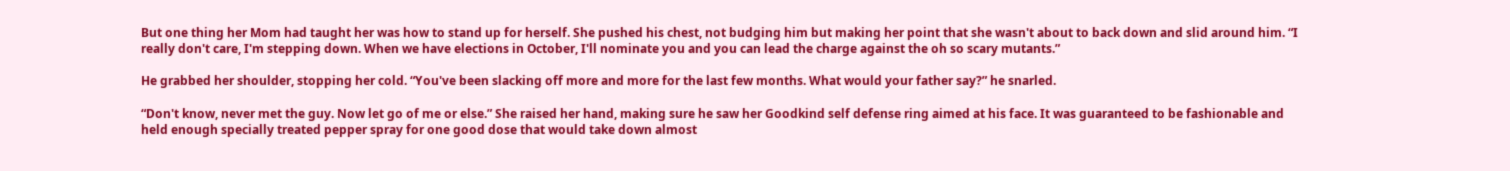But one thing her Mom had taught her was how to stand up for herself. She pushed his chest, not budging him but making her point that she wasn't about to back down and slid around him. “I really don't care, I'm stepping down. When we have elections in October, I'll nominate you and you can lead the charge against the oh so scary mutants.”

He grabbed her shoulder, stopping her cold. “You've been slacking off more and more for the last few months. What would your father say?” he snarled.

“Don't know, never met the guy. Now let go of me or else.” She raised her hand, making sure he saw her Goodkind self defense ring aimed at his face. It was guaranteed to be fashionable and held enough specially treated pepper spray for one good dose that would take down almost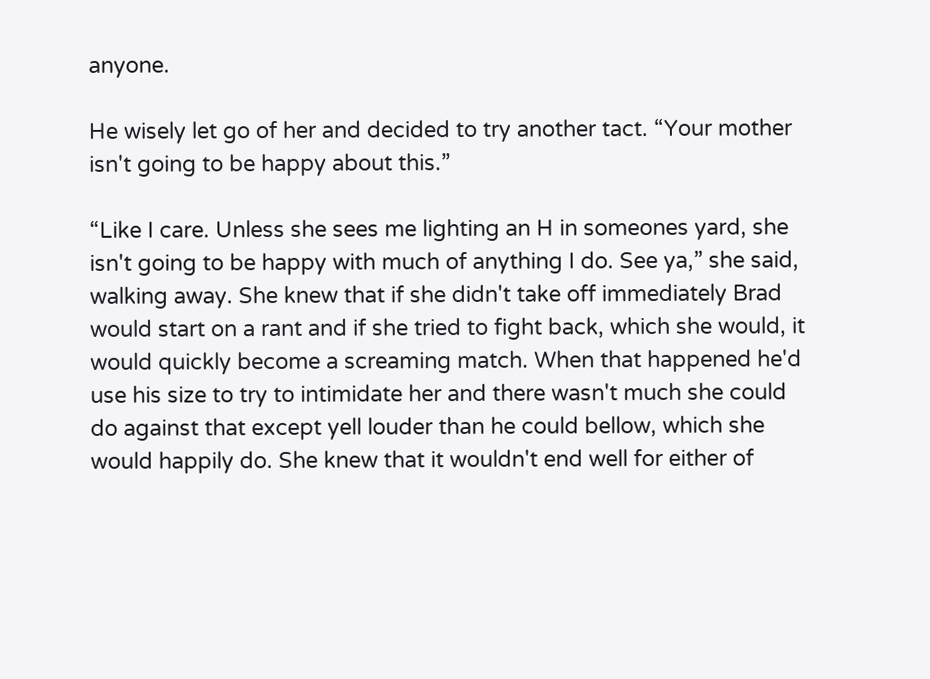anyone.

He wisely let go of her and decided to try another tact. “Your mother isn't going to be happy about this.”

“Like I care. Unless she sees me lighting an H in someones yard, she isn't going to be happy with much of anything I do. See ya,” she said, walking away. She knew that if she didn't take off immediately Brad would start on a rant and if she tried to fight back, which she would, it would quickly become a screaming match. When that happened he'd use his size to try to intimidate her and there wasn't much she could do against that except yell louder than he could bellow, which she would happily do. She knew that it wouldn't end well for either of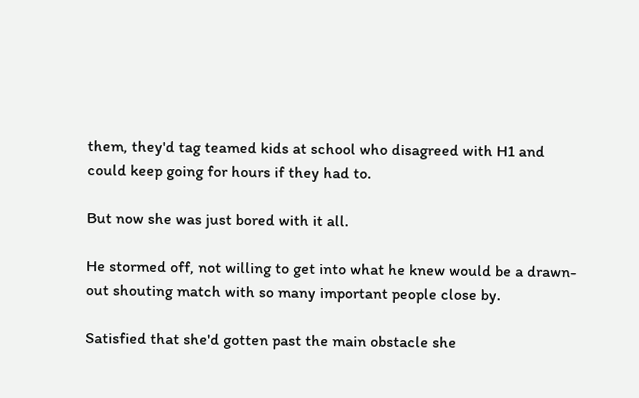them, they'd tag teamed kids at school who disagreed with H1 and could keep going for hours if they had to.

But now she was just bored with it all.

He stormed off, not willing to get into what he knew would be a drawn-out shouting match with so many important people close by.

Satisfied that she'd gotten past the main obstacle she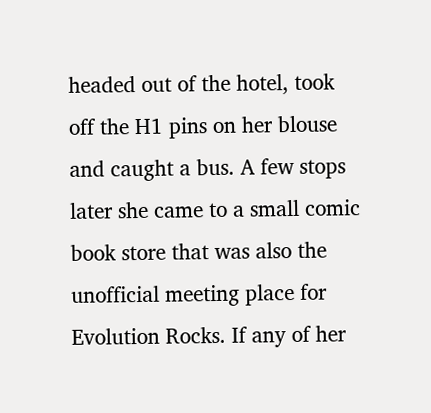headed out of the hotel, took off the H1 pins on her blouse and caught a bus. A few stops later she came to a small comic book store that was also the unofficial meeting place for Evolution Rocks. If any of her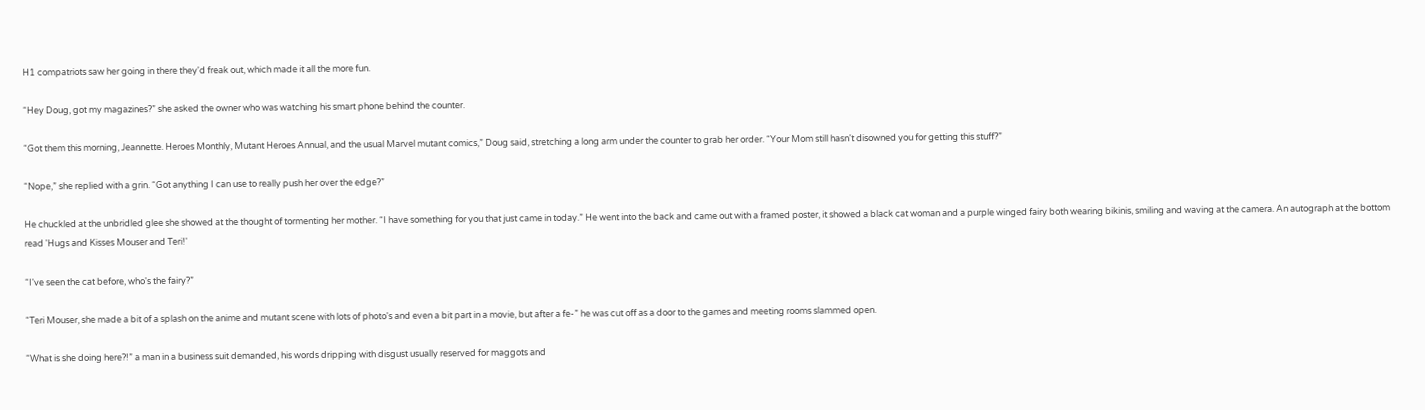H1 compatriots saw her going in there they'd freak out, which made it all the more fun.

“Hey Doug, got my magazines?” she asked the owner who was watching his smart phone behind the counter.

“Got them this morning, Jeannette. Heroes Monthly, Mutant Heroes Annual, and the usual Marvel mutant comics,” Doug said, stretching a long arm under the counter to grab her order. “Your Mom still hasn't disowned you for getting this stuff?”

“Nope,” she replied with a grin. “Got anything I can use to really push her over the edge?”

He chuckled at the unbridled glee she showed at the thought of tormenting her mother. “I have something for you that just came in today.” He went into the back and came out with a framed poster, it showed a black cat woman and a purple winged fairy both wearing bikinis, smiling and waving at the camera. An autograph at the bottom read 'Hugs and Kisses Mouser and Teri!'

“I've seen the cat before, who's the fairy?”

“Teri Mouser, she made a bit of a splash on the anime and mutant scene with lots of photo's and even a bit part in a movie, but after a fe-” he was cut off as a door to the games and meeting rooms slammed open.

“What is she doing here?!” a man in a business suit demanded, his words dripping with disgust usually reserved for maggots and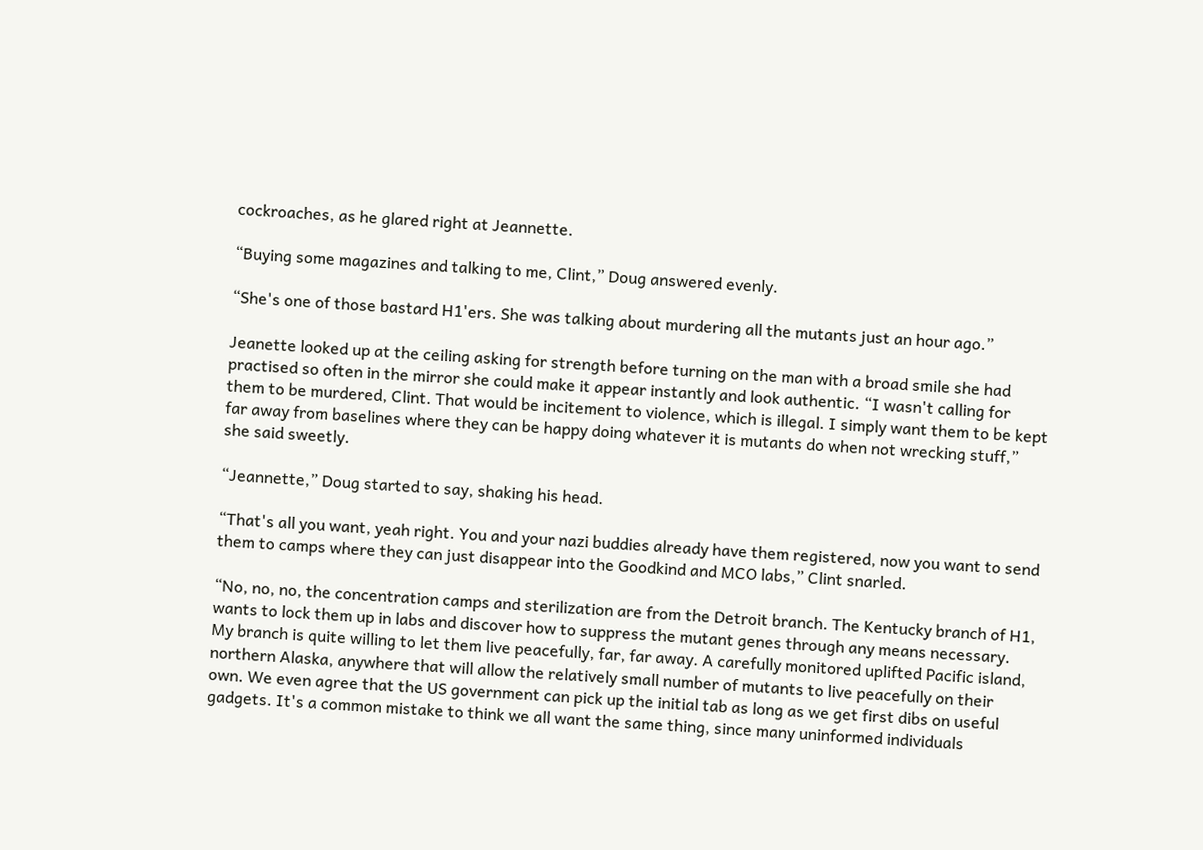cockroaches, as he glared right at Jeannette.

“Buying some magazines and talking to me, Clint,” Doug answered evenly.

“She's one of those bastard H1'ers. She was talking about murdering all the mutants just an hour ago.”

Jeanette looked up at the ceiling asking for strength before turning on the man with a broad smile she had practised so often in the mirror she could make it appear instantly and look authentic. “I wasn't calling for them to be murdered, Clint. That would be incitement to violence, which is illegal. I simply want them to be kept far away from baselines where they can be happy doing whatever it is mutants do when not wrecking stuff,” she said sweetly.

“Jeannette,” Doug started to say, shaking his head.

“That's all you want, yeah right. You and your nazi buddies already have them registered, now you want to send them to camps where they can just disappear into the Goodkind and MCO labs,” Clint snarled.

“No, no, no, the concentration camps and sterilization are from the Detroit branch. The Kentucky branch of H1, wants to lock them up in labs and discover how to suppress the mutant genes through any means necessary. My branch is quite willing to let them live peacefully, far, far away. A carefully monitored uplifted Pacific island, northern Alaska, anywhere that will allow the relatively small number of mutants to live peacefully on their own. We even agree that the US government can pick up the initial tab as long as we get first dibs on useful gadgets. It's a common mistake to think we all want the same thing, since many uninformed individuals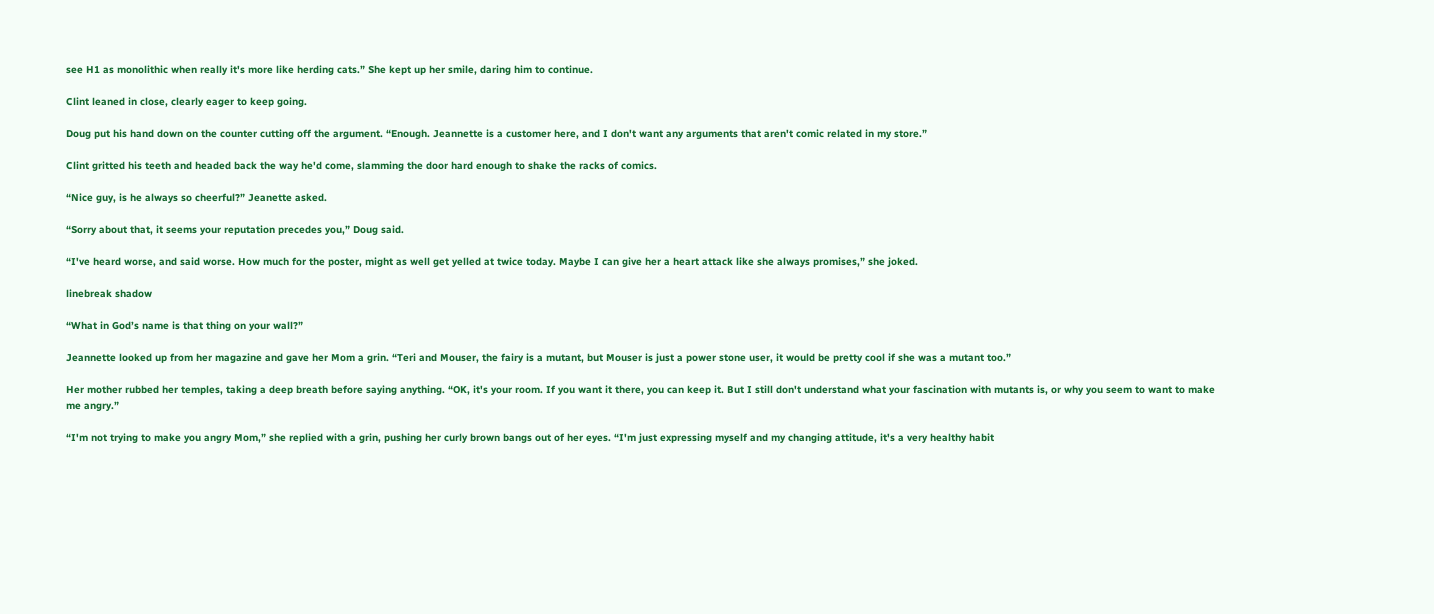see H1 as monolithic when really it's more like herding cats.” She kept up her smile, daring him to continue.

Clint leaned in close, clearly eager to keep going.

Doug put his hand down on the counter cutting off the argument. “Enough. Jeannette is a customer here, and I don't want any arguments that aren't comic related in my store.”

Clint gritted his teeth and headed back the way he'd come, slamming the door hard enough to shake the racks of comics.

“Nice guy, is he always so cheerful?” Jeanette asked.

“Sorry about that, it seems your reputation precedes you,” Doug said.

“I've heard worse, and said worse. How much for the poster, might as well get yelled at twice today. Maybe I can give her a heart attack like she always promises,” she joked.

linebreak shadow

“What in God’s name is that thing on your wall?”

Jeannette looked up from her magazine and gave her Mom a grin. “Teri and Mouser, the fairy is a mutant, but Mouser is just a power stone user, it would be pretty cool if she was a mutant too.”

Her mother rubbed her temples, taking a deep breath before saying anything. “OK, it's your room. If you want it there, you can keep it. But I still don't understand what your fascination with mutants is, or why you seem to want to make me angry.”

“I'm not trying to make you angry Mom,” she replied with a grin, pushing her curly brown bangs out of her eyes. “I'm just expressing myself and my changing attitude, it's a very healthy habit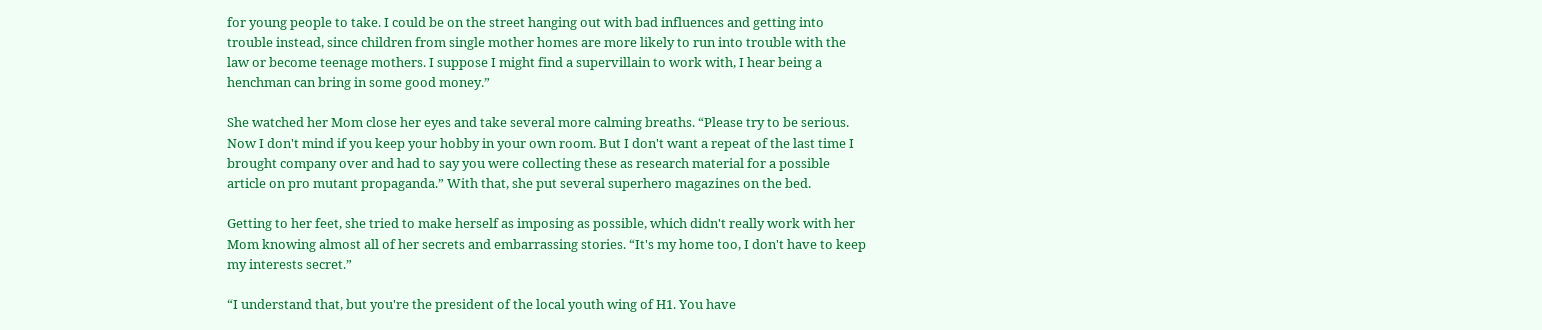for young people to take. I could be on the street hanging out with bad influences and getting into trouble instead, since children from single mother homes are more likely to run into trouble with the law or become teenage mothers. I suppose I might find a supervillain to work with, I hear being a henchman can bring in some good money.”

She watched her Mom close her eyes and take several more calming breaths. “Please try to be serious. Now I don't mind if you keep your hobby in your own room. But I don't want a repeat of the last time I brought company over and had to say you were collecting these as research material for a possible article on pro mutant propaganda.” With that, she put several superhero magazines on the bed.

Getting to her feet, she tried to make herself as imposing as possible, which didn't really work with her Mom knowing almost all of her secrets and embarrassing stories. “It's my home too, I don't have to keep my interests secret.”

“I understand that, but you're the president of the local youth wing of H1. You have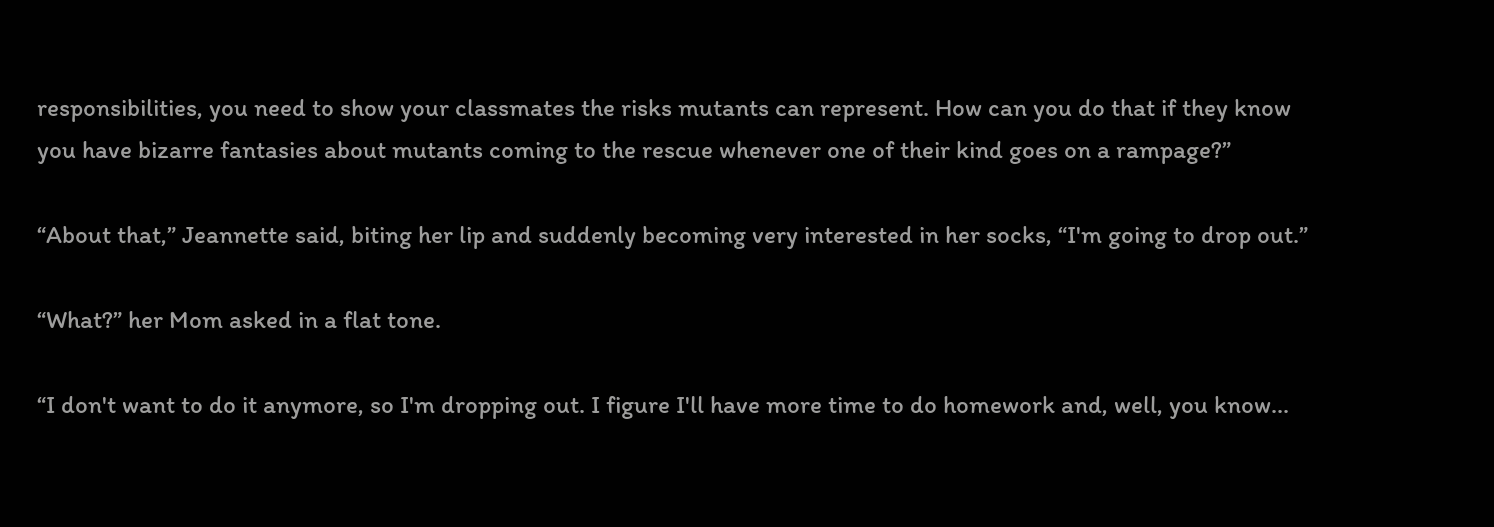responsibilities, you need to show your classmates the risks mutants can represent. How can you do that if they know you have bizarre fantasies about mutants coming to the rescue whenever one of their kind goes on a rampage?”

“About that,” Jeannette said, biting her lip and suddenly becoming very interested in her socks, “I'm going to drop out.”

“What?” her Mom asked in a flat tone.

“I don't want to do it anymore, so I'm dropping out. I figure I'll have more time to do homework and, well, you know...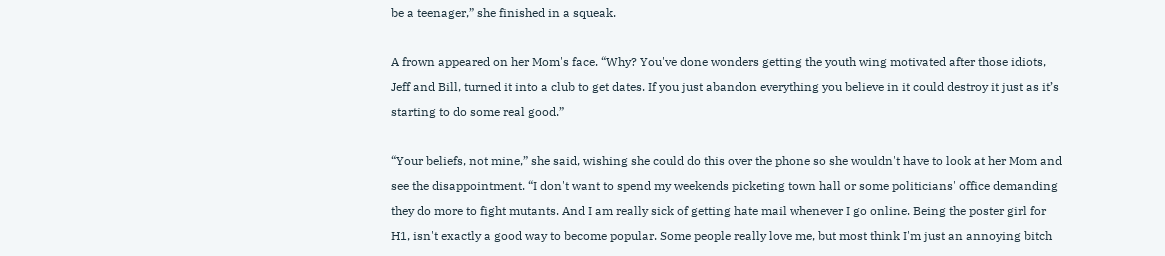be a teenager,” she finished in a squeak.

A frown appeared on her Mom's face. “Why? You've done wonders getting the youth wing motivated after those idiots, Jeff and Bill, turned it into a club to get dates. If you just abandon everything you believe in it could destroy it just as it’s starting to do some real good.”

“Your beliefs, not mine,” she said, wishing she could do this over the phone so she wouldn't have to look at her Mom and see the disappointment. “I don't want to spend my weekends picketing town hall or some politicians' office demanding they do more to fight mutants. And I am really sick of getting hate mail whenever I go online. Being the poster girl for H1, isn't exactly a good way to become popular. Some people really love me, but most think I'm just an annoying bitch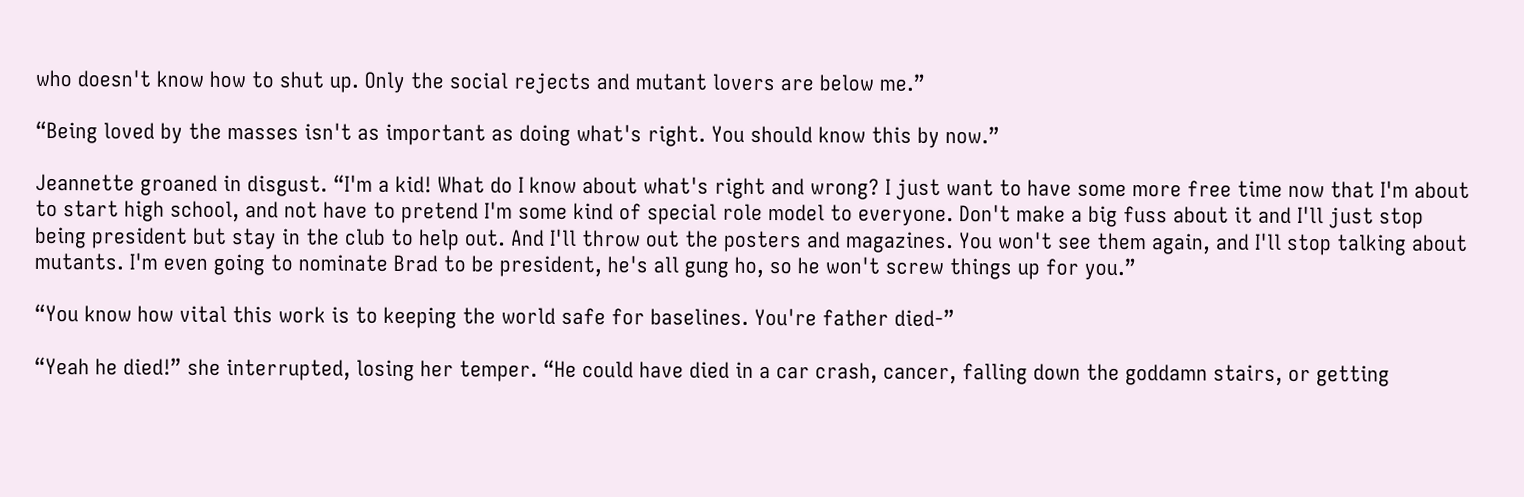who doesn't know how to shut up. Only the social rejects and mutant lovers are below me.”

“Being loved by the masses isn't as important as doing what's right. You should know this by now.”

Jeannette groaned in disgust. “I'm a kid! What do I know about what's right and wrong? I just want to have some more free time now that I'm about to start high school, and not have to pretend I'm some kind of special role model to everyone. Don't make a big fuss about it and I'll just stop being president but stay in the club to help out. And I'll throw out the posters and magazines. You won't see them again, and I'll stop talking about mutants. I'm even going to nominate Brad to be president, he's all gung ho, so he won't screw things up for you.”

“You know how vital this work is to keeping the world safe for baselines. You're father died-”

“Yeah he died!” she interrupted, losing her temper. “He could have died in a car crash, cancer, falling down the goddamn stairs, or getting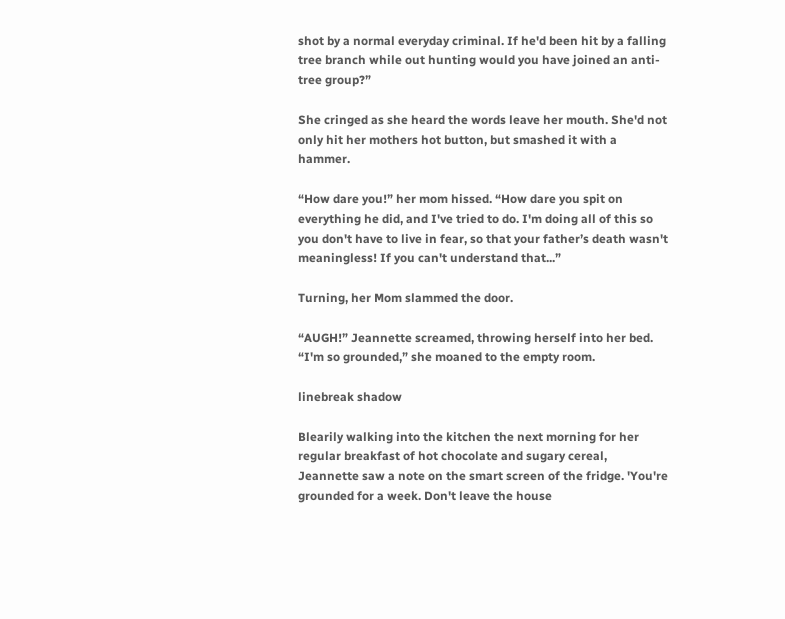shot by a normal everyday criminal. If he'd been hit by a falling tree branch while out hunting would you have joined an anti-tree group?”

She cringed as she heard the words leave her mouth. She'd not only hit her mothers hot button, but smashed it with a hammer.

“How dare you!” her mom hissed. “How dare you spit on everything he did, and I've tried to do. I'm doing all of this so you don't have to live in fear, so that your father’s death wasn't meaningless! If you can't understand that...”

Turning, her Mom slammed the door.

“AUGH!” Jeannette screamed, throwing herself into her bed. “I'm so grounded,” she moaned to the empty room.

linebreak shadow

Blearily walking into the kitchen the next morning for her regular breakfast of hot chocolate and sugary cereal, Jeannette saw a note on the smart screen of the fridge. 'You're grounded for a week. Don't leave the house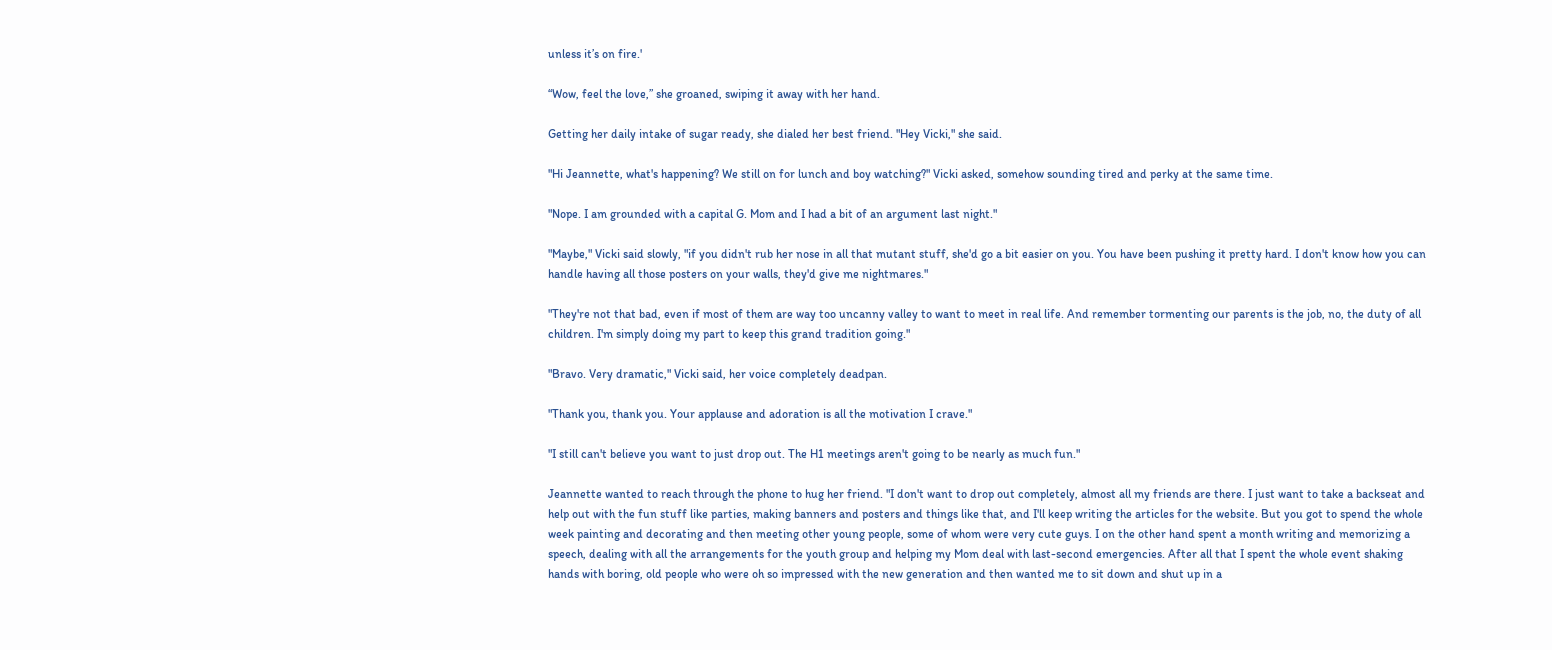unless it’s on fire.'

“Wow, feel the love,” she groaned, swiping it away with her hand.

Getting her daily intake of sugar ready, she dialed her best friend. "Hey Vicki," she said.

"Hi Jeannette, what's happening? We still on for lunch and boy watching?" Vicki asked, somehow sounding tired and perky at the same time.

"Nope. I am grounded with a capital G. Mom and I had a bit of an argument last night."

"Maybe," Vicki said slowly, "if you didn't rub her nose in all that mutant stuff, she'd go a bit easier on you. You have been pushing it pretty hard. I don't know how you can handle having all those posters on your walls, they'd give me nightmares."

"They're not that bad, even if most of them are way too uncanny valley to want to meet in real life. And remember tormenting our parents is the job, no, the duty of all children. I'm simply doing my part to keep this grand tradition going."

"Bravo. Very dramatic," Vicki said, her voice completely deadpan.

"Thank you, thank you. Your applause and adoration is all the motivation I crave."

"I still can't believe you want to just drop out. The H1 meetings aren't going to be nearly as much fun."

Jeannette wanted to reach through the phone to hug her friend. "I don't want to drop out completely, almost all my friends are there. I just want to take a backseat and help out with the fun stuff like parties, making banners and posters and things like that, and I'll keep writing the articles for the website. But you got to spend the whole week painting and decorating and then meeting other young people, some of whom were very cute guys. I on the other hand spent a month writing and memorizing a speech, dealing with all the arrangements for the youth group and helping my Mom deal with last-second emergencies. After all that I spent the whole event shaking hands with boring, old people who were oh so impressed with the new generation and then wanted me to sit down and shut up in a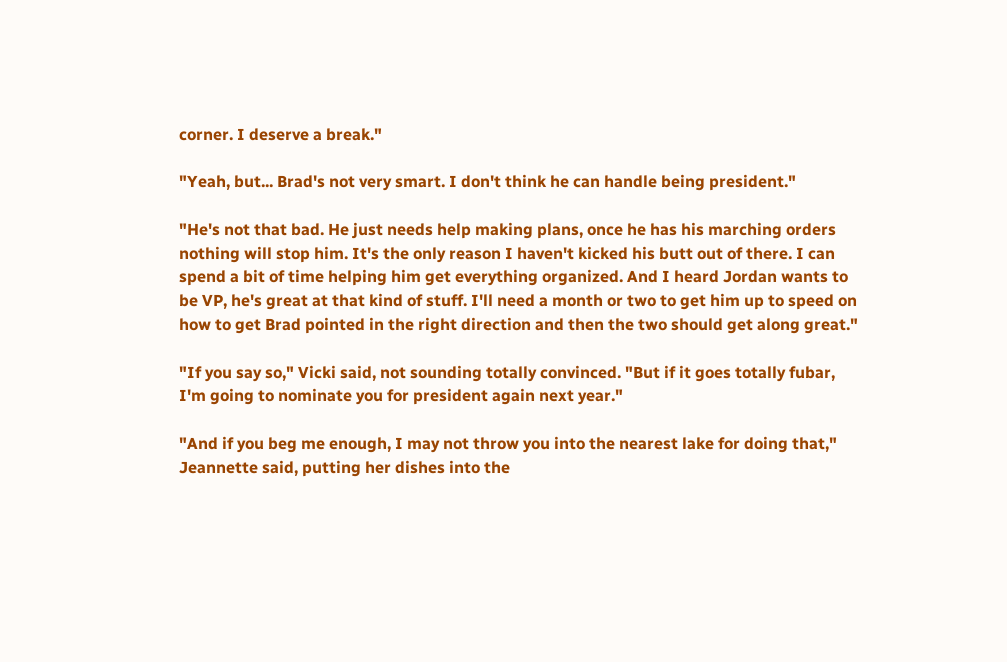corner. I deserve a break."

"Yeah, but... Brad's not very smart. I don't think he can handle being president."

"He's not that bad. He just needs help making plans, once he has his marching orders nothing will stop him. It's the only reason I haven't kicked his butt out of there. I can spend a bit of time helping him get everything organized. And I heard Jordan wants to be VP, he's great at that kind of stuff. I'll need a month or two to get him up to speed on how to get Brad pointed in the right direction and then the two should get along great."

"If you say so," Vicki said, not sounding totally convinced. "But if it goes totally fubar, I'm going to nominate you for president again next year."

"And if you beg me enough, I may not throw you into the nearest lake for doing that," Jeannette said, putting her dishes into the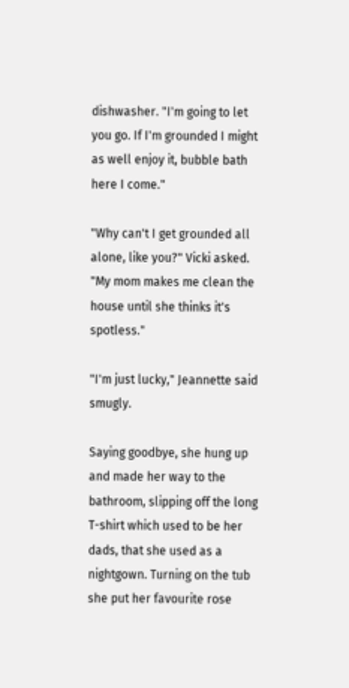dishwasher. "I'm going to let you go. If I'm grounded I might as well enjoy it, bubble bath here I come."

"Why can't I get grounded all alone, like you?" Vicki asked. "My mom makes me clean the house until she thinks it's spotless."

"I'm just lucky," Jeannette said smugly.

Saying goodbye, she hung up and made her way to the bathroom, slipping off the long T-shirt which used to be her dads, that she used as a nightgown. Turning on the tub she put her favourite rose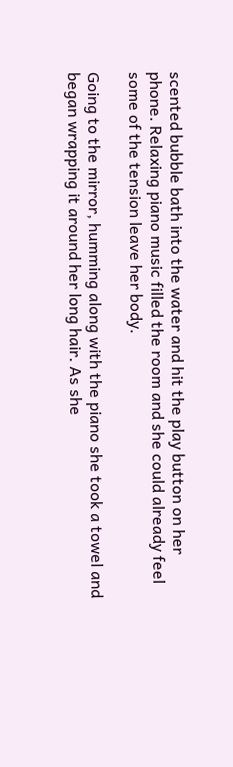scented bubble bath into the water and hit the play button on her phone. Relaxing piano music filled the room and she could already feel some of the tension leave her body.

Going to the mirror, humming along with the piano she took a towel and began wrapping it around her long hair. As she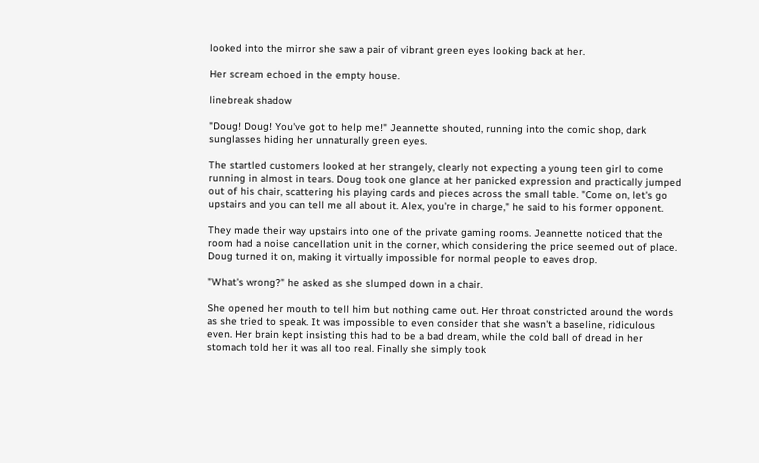looked into the mirror she saw a pair of vibrant green eyes looking back at her.

Her scream echoed in the empty house.

linebreak shadow

"Doug! Doug! You've got to help me!" Jeannette shouted, running into the comic shop, dark sunglasses hiding her unnaturally green eyes.

The startled customers looked at her strangely, clearly not expecting a young teen girl to come running in almost in tears. Doug took one glance at her panicked expression and practically jumped out of his chair, scattering his playing cards and pieces across the small table. "Come on, let's go upstairs and you can tell me all about it. Alex, you're in charge," he said to his former opponent.

They made their way upstairs into one of the private gaming rooms. Jeannette noticed that the room had a noise cancellation unit in the corner, which considering the price seemed out of place. Doug turned it on, making it virtually impossible for normal people to eaves drop.

"What's wrong?" he asked as she slumped down in a chair.

She opened her mouth to tell him but nothing came out. Her throat constricted around the words as she tried to speak. It was impossible to even consider that she wasn't a baseline, ridiculous even. Her brain kept insisting this had to be a bad dream, while the cold ball of dread in her stomach told her it was all too real. Finally she simply took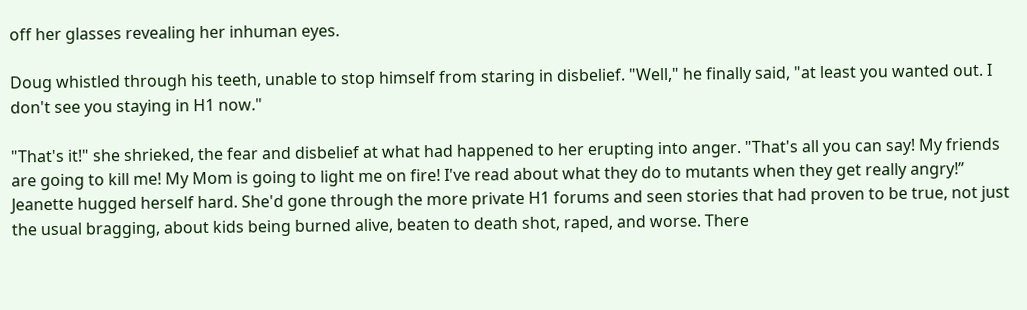off her glasses revealing her inhuman eyes.

Doug whistled through his teeth, unable to stop himself from staring in disbelief. "Well," he finally said, "at least you wanted out. I don't see you staying in H1 now."

"That's it!" she shrieked, the fear and disbelief at what had happened to her erupting into anger. "That's all you can say! My friends are going to kill me! My Mom is going to light me on fire! I've read about what they do to mutants when they get really angry!” Jeanette hugged herself hard. She'd gone through the more private H1 forums and seen stories that had proven to be true, not just the usual bragging, about kids being burned alive, beaten to death shot, raped, and worse. There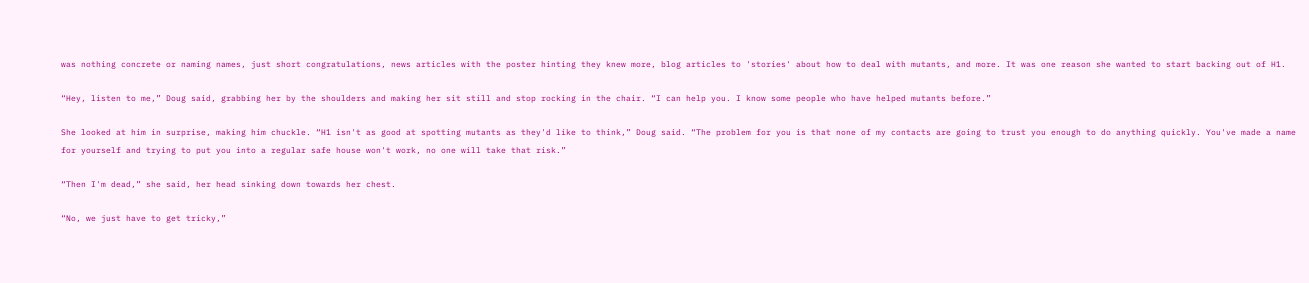was nothing concrete or naming names, just short congratulations, news articles with the poster hinting they knew more, blog articles to 'stories' about how to deal with mutants, and more. It was one reason she wanted to start backing out of H1.

“Hey, listen to me,” Doug said, grabbing her by the shoulders and making her sit still and stop rocking in the chair. “I can help you. I know some people who have helped mutants before.”

She looked at him in surprise, making him chuckle. “H1 isn't as good at spotting mutants as they'd like to think,” Doug said. “The problem for you is that none of my contacts are going to trust you enough to do anything quickly. You've made a name for yourself and trying to put you into a regular safe house won't work, no one will take that risk.”

“Then I'm dead,” she said, her head sinking down towards her chest.

“No, we just have to get tricky,”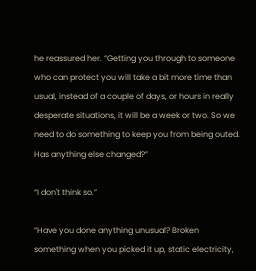he reassured her. “Getting you through to someone who can protect you will take a bit more time than usual, instead of a couple of days, or hours in really desperate situations, it will be a week or two. So we need to do something to keep you from being outed. Has anything else changed?”

“I don't think so.”

“Have you done anything unusual? Broken something when you picked it up, static electricity,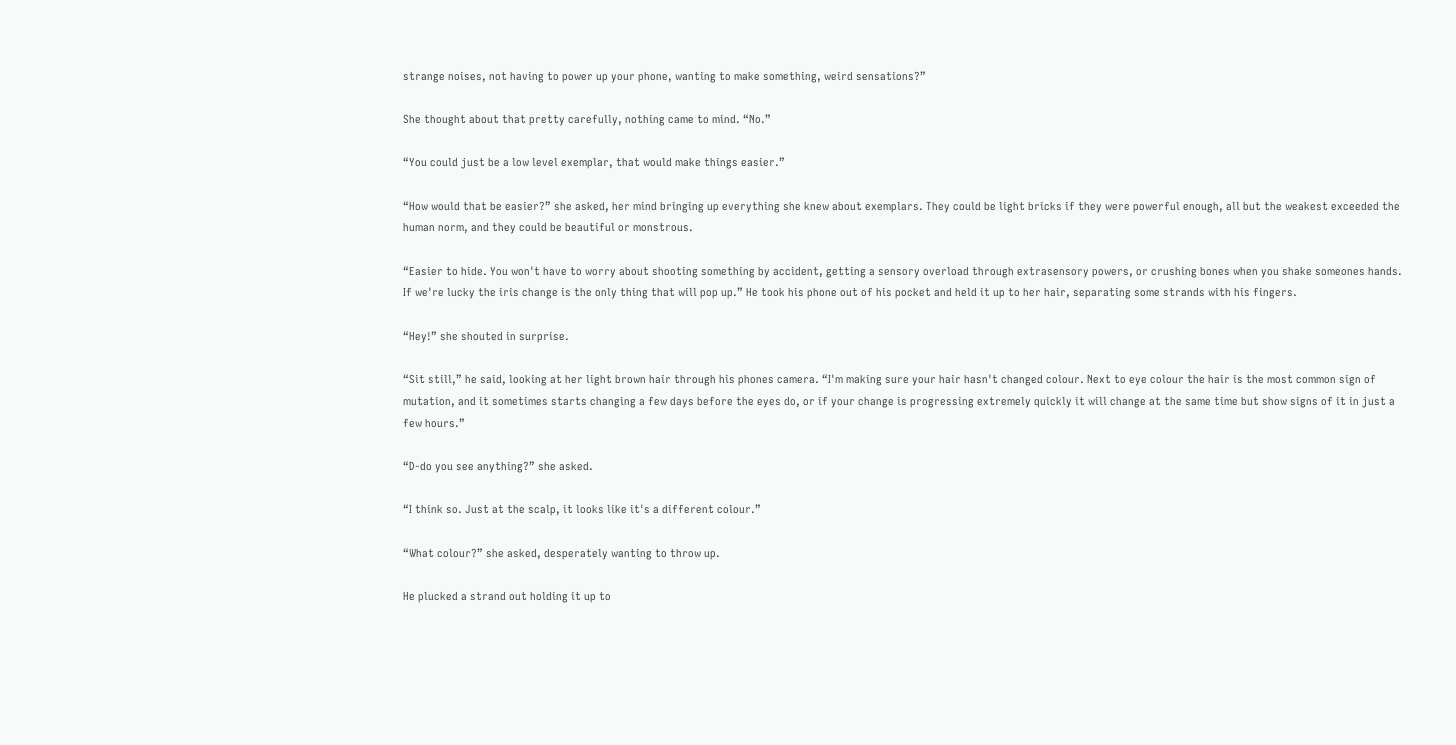strange noises, not having to power up your phone, wanting to make something, weird sensations?”

She thought about that pretty carefully, nothing came to mind. “No.”

“You could just be a low level exemplar, that would make things easier.”

“How would that be easier?” she asked, her mind bringing up everything she knew about exemplars. They could be light bricks if they were powerful enough, all but the weakest exceeded the human norm, and they could be beautiful or monstrous.

“Easier to hide. You won't have to worry about shooting something by accident, getting a sensory overload through extrasensory powers, or crushing bones when you shake someones hands. If we're lucky the iris change is the only thing that will pop up.” He took his phone out of his pocket and held it up to her hair, separating some strands with his fingers.

“Hey!” she shouted in surprise.

“Sit still,” he said, looking at her light brown hair through his phones camera. “I'm making sure your hair hasn't changed colour. Next to eye colour the hair is the most common sign of mutation, and it sometimes starts changing a few days before the eyes do, or if your change is progressing extremely quickly it will change at the same time but show signs of it in just a few hours.”

“D-do you see anything?” she asked.

“I think so. Just at the scalp, it looks like it's a different colour.”

“What colour?” she asked, desperately wanting to throw up.

He plucked a strand out holding it up to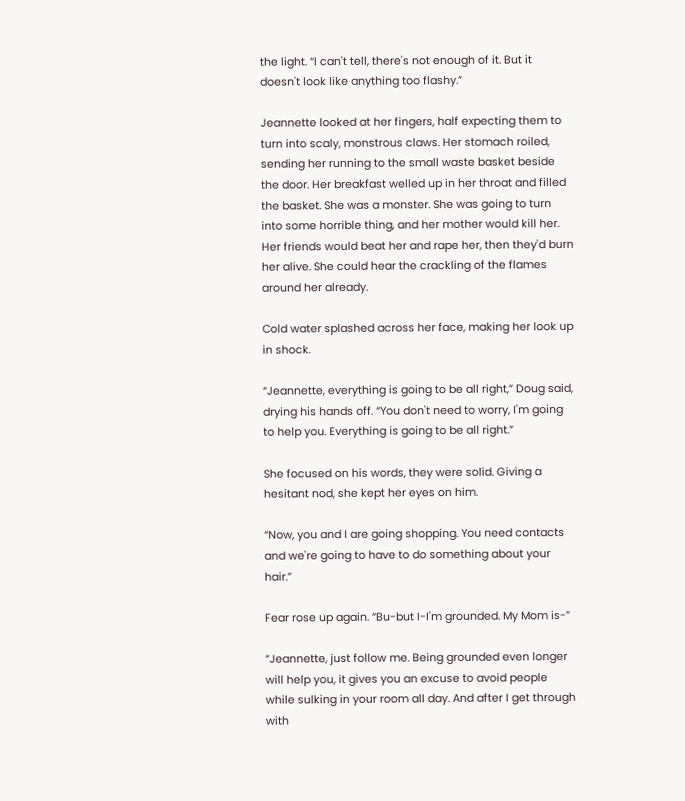the light. “I can't tell, there's not enough of it. But it doesn't look like anything too flashy.”

Jeannette looked at her fingers, half expecting them to turn into scaly, monstrous claws. Her stomach roiled, sending her running to the small waste basket beside the door. Her breakfast welled up in her throat and filled the basket. She was a monster. She was going to turn into some horrible thing, and her mother would kill her. Her friends would beat her and rape her, then they'd burn her alive. She could hear the crackling of the flames around her already.

Cold water splashed across her face, making her look up in shock.

“Jeannette, everything is going to be all right,” Doug said, drying his hands off. “You don't need to worry, I'm going to help you. Everything is going to be all right.”

She focused on his words, they were solid. Giving a hesitant nod, she kept her eyes on him.

“Now, you and I are going shopping. You need contacts and we're going to have to do something about your hair.”

Fear rose up again. “Bu-but I-I'm grounded. My Mom is-”

“Jeannette, just follow me. Being grounded even longer will help you, it gives you an excuse to avoid people while sulking in your room all day. And after I get through with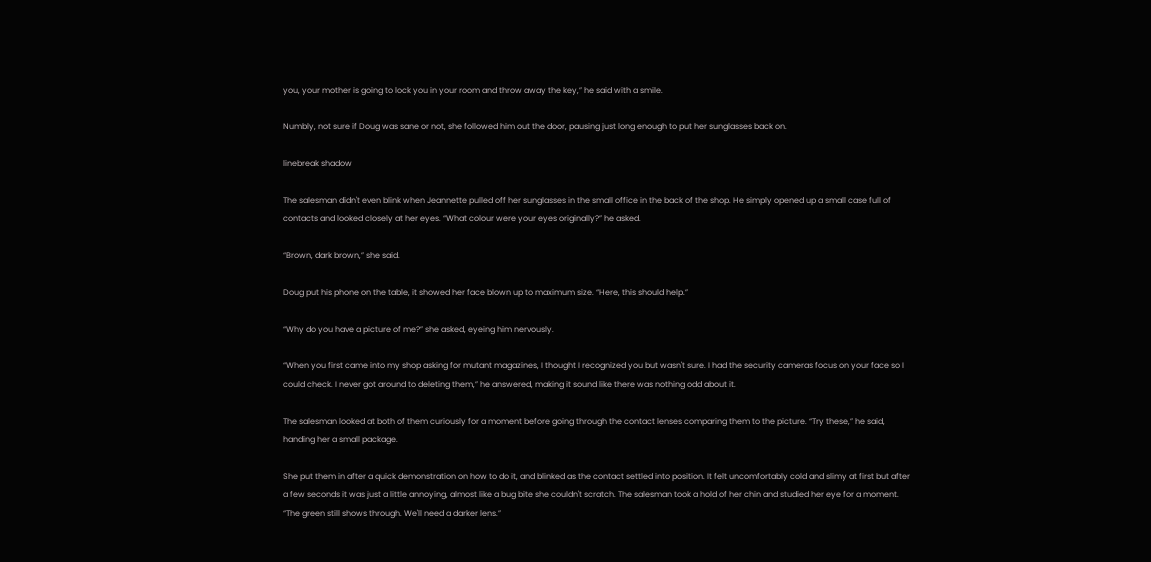you, your mother is going to lock you in your room and throw away the key,” he said with a smile.

Numbly, not sure if Doug was sane or not, she followed him out the door, pausing just long enough to put her sunglasses back on.

linebreak shadow

The salesman didn't even blink when Jeannette pulled off her sunglasses in the small office in the back of the shop. He simply opened up a small case full of contacts and looked closely at her eyes. “What colour were your eyes originally?” he asked.

“Brown, dark brown,” she said.

Doug put his phone on the table, it showed her face blown up to maximum size. “Here, this should help.”

“Why do you have a picture of me?” she asked, eyeing him nervously.

“When you first came into my shop asking for mutant magazines, I thought I recognized you but wasn't sure. I had the security cameras focus on your face so I could check. I never got around to deleting them,” he answered, making it sound like there was nothing odd about it.

The salesman looked at both of them curiously for a moment before going through the contact lenses comparing them to the picture. “Try these,” he said, handing her a small package.

She put them in after a quick demonstration on how to do it, and blinked as the contact settled into position. It felt uncomfortably cold and slimy at first but after a few seconds it was just a little annoying, almost like a bug bite she couldn't scratch. The salesman took a hold of her chin and studied her eye for a moment. “The green still shows through. We'll need a darker lens.”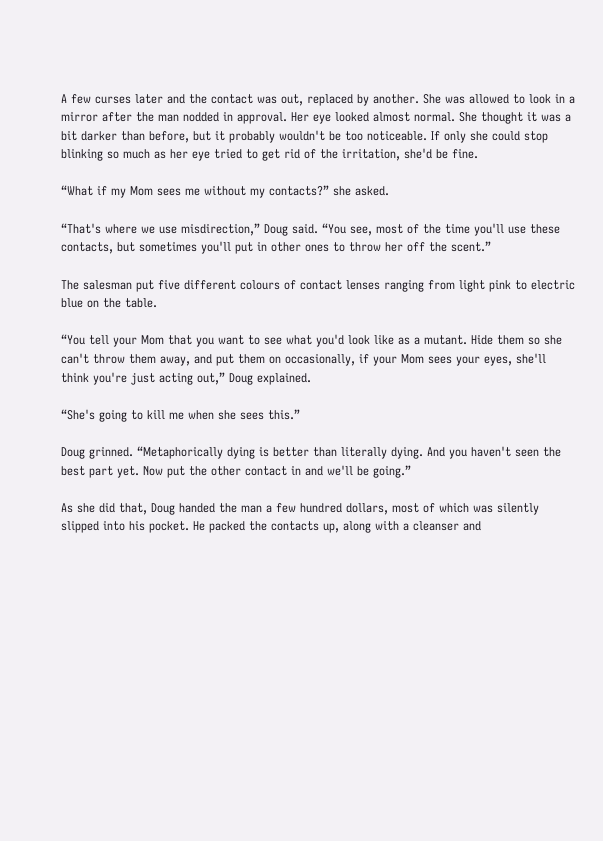A few curses later and the contact was out, replaced by another. She was allowed to look in a mirror after the man nodded in approval. Her eye looked almost normal. She thought it was a bit darker than before, but it probably wouldn't be too noticeable. If only she could stop blinking so much as her eye tried to get rid of the irritation, she'd be fine.

“What if my Mom sees me without my contacts?” she asked.

“That's where we use misdirection,” Doug said. “You see, most of the time you'll use these contacts, but sometimes you'll put in other ones to throw her off the scent.”

The salesman put five different colours of contact lenses ranging from light pink to electric blue on the table.

“You tell your Mom that you want to see what you'd look like as a mutant. Hide them so she can't throw them away, and put them on occasionally, if your Mom sees your eyes, she'll think you're just acting out,” Doug explained.

“She's going to kill me when she sees this.”

Doug grinned. “Metaphorically dying is better than literally dying. And you haven't seen the best part yet. Now put the other contact in and we'll be going.”

As she did that, Doug handed the man a few hundred dollars, most of which was silently slipped into his pocket. He packed the contacts up, along with a cleanser and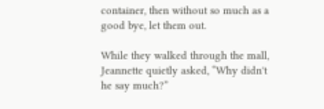container, then without so much as a good bye, let them out.

While they walked through the mall, Jeannette quietly asked, “Why didn't he say much?”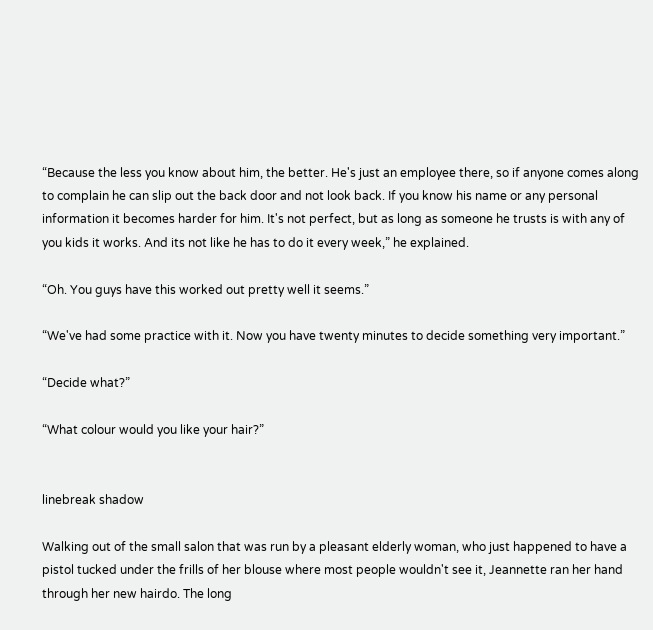“Because the less you know about him, the better. He's just an employee there, so if anyone comes along to complain he can slip out the back door and not look back. If you know his name or any personal information it becomes harder for him. It's not perfect, but as long as someone he trusts is with any of you kids it works. And its not like he has to do it every week,” he explained.

“Oh. You guys have this worked out pretty well it seems.”

“We've had some practice with it. Now you have twenty minutes to decide something very important.”

“Decide what?”

“What colour would you like your hair?”


linebreak shadow

Walking out of the small salon that was run by a pleasant elderly woman, who just happened to have a pistol tucked under the frills of her blouse where most people wouldn't see it, Jeannette ran her hand through her new hairdo. The long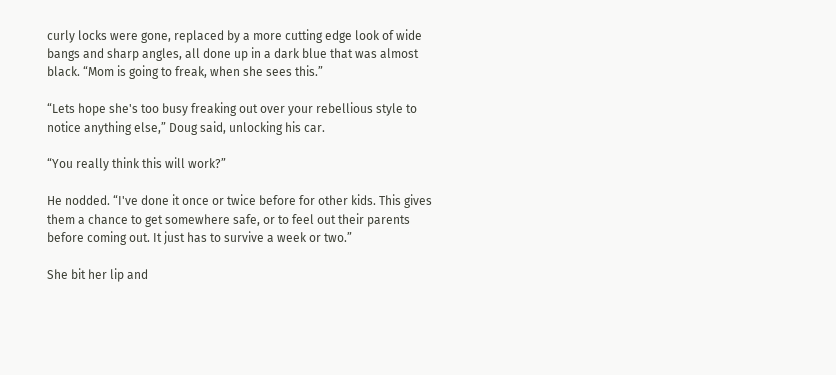curly locks were gone, replaced by a more cutting edge look of wide bangs and sharp angles, all done up in a dark blue that was almost black. “Mom is going to freak, when she sees this.”

“Lets hope she's too busy freaking out over your rebellious style to notice anything else,” Doug said, unlocking his car.

“You really think this will work?”

He nodded. “I've done it once or twice before for other kids. This gives them a chance to get somewhere safe, or to feel out their parents before coming out. It just has to survive a week or two.”

She bit her lip and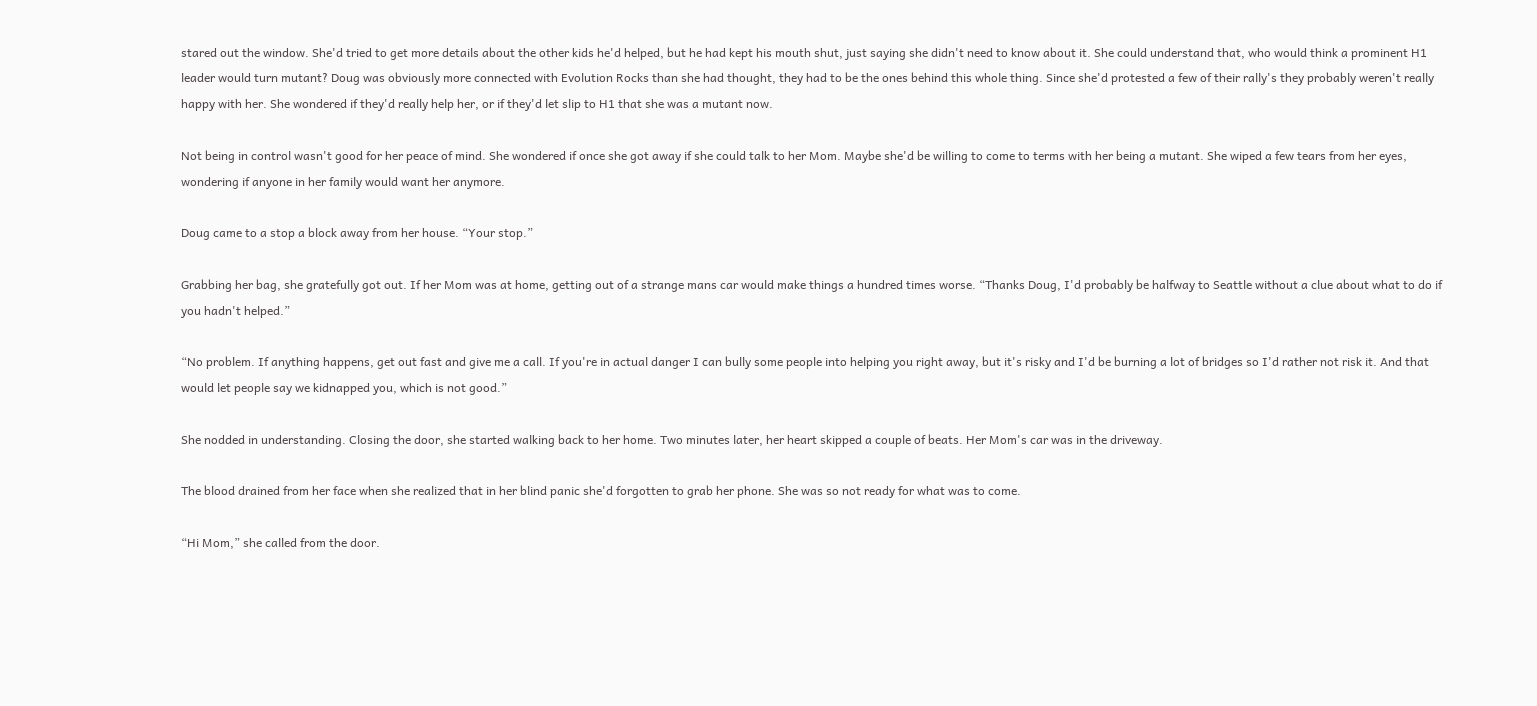stared out the window. She'd tried to get more details about the other kids he'd helped, but he had kept his mouth shut, just saying she didn't need to know about it. She could understand that, who would think a prominent H1 leader would turn mutant? Doug was obviously more connected with Evolution Rocks than she had thought, they had to be the ones behind this whole thing. Since she'd protested a few of their rally's they probably weren't really happy with her. She wondered if they'd really help her, or if they'd let slip to H1 that she was a mutant now.

Not being in control wasn't good for her peace of mind. She wondered if once she got away if she could talk to her Mom. Maybe she'd be willing to come to terms with her being a mutant. She wiped a few tears from her eyes, wondering if anyone in her family would want her anymore.

Doug came to a stop a block away from her house. “Your stop.”

Grabbing her bag, she gratefully got out. If her Mom was at home, getting out of a strange mans car would make things a hundred times worse. “Thanks Doug, I'd probably be halfway to Seattle without a clue about what to do if you hadn't helped.”

“No problem. If anything happens, get out fast and give me a call. If you're in actual danger I can bully some people into helping you right away, but it's risky and I'd be burning a lot of bridges so I'd rather not risk it. And that would let people say we kidnapped you, which is not good.”

She nodded in understanding. Closing the door, she started walking back to her home. Two minutes later, her heart skipped a couple of beats. Her Mom's car was in the driveway.

The blood drained from her face when she realized that in her blind panic she'd forgotten to grab her phone. She was so not ready for what was to come.

“Hi Mom,” she called from the door.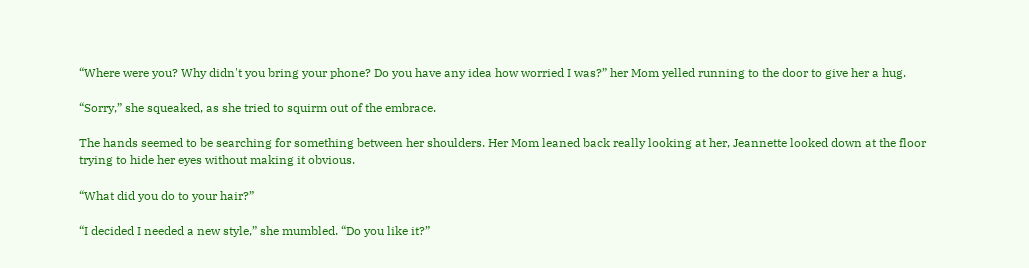“Where were you? Why didn't you bring your phone? Do you have any idea how worried I was?” her Mom yelled running to the door to give her a hug.

“Sorry,” she squeaked, as she tried to squirm out of the embrace.

The hands seemed to be searching for something between her shoulders. Her Mom leaned back really looking at her, Jeannette looked down at the floor trying to hide her eyes without making it obvious.

“What did you do to your hair?”

“I decided I needed a new style,” she mumbled. “Do you like it?”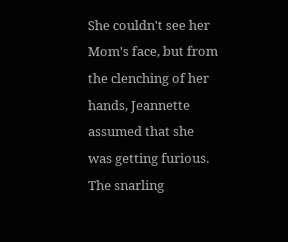She couldn't see her Mom's face, but from the clenching of her hands, Jeannette assumed that she was getting furious. The snarling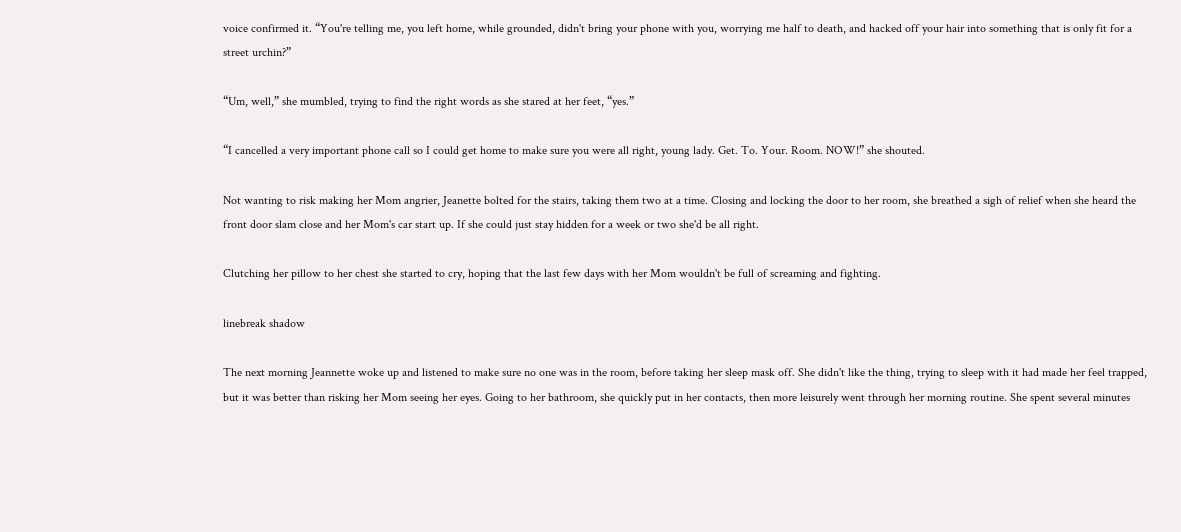voice confirmed it. “You're telling me, you left home, while grounded, didn't bring your phone with you, worrying me half to death, and hacked off your hair into something that is only fit for a street urchin?”

“Um, well,” she mumbled, trying to find the right words as she stared at her feet, “yes.”

“I cancelled a very important phone call so I could get home to make sure you were all right, young lady. Get. To. Your. Room. NOW!” she shouted.

Not wanting to risk making her Mom angrier, Jeanette bolted for the stairs, taking them two at a time. Closing and locking the door to her room, she breathed a sigh of relief when she heard the front door slam close and her Mom's car start up. If she could just stay hidden for a week or two she'd be all right.

Clutching her pillow to her chest she started to cry, hoping that the last few days with her Mom wouldn't be full of screaming and fighting.

linebreak shadow

The next morning Jeannette woke up and listened to make sure no one was in the room, before taking her sleep mask off. She didn't like the thing, trying to sleep with it had made her feel trapped, but it was better than risking her Mom seeing her eyes. Going to her bathroom, she quickly put in her contacts, then more leisurely went through her morning routine. She spent several minutes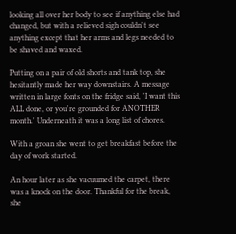looking all over her body to see if anything else had changed, but with a relieved sigh couldn't see anything except that her arms and legs needed to be shaved and waxed.

Putting on a pair of old shorts and tank top, she hesitantly made her way downstairs. A message written in large fonts on the fridge said, 'I want this ALL done, or you're grounded for ANOTHER month.' Underneath it was a long list of chores.

With a groan she went to get breakfast before the day of work started.

An hour later as she vacuumed the carpet, there was a knock on the door. Thankful for the break, she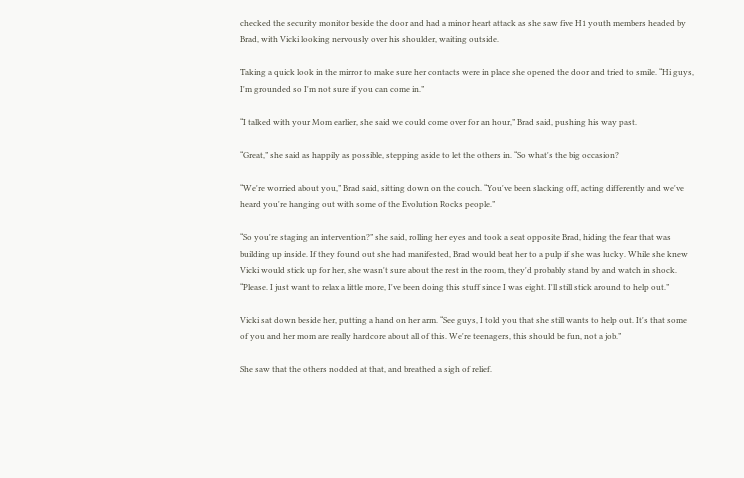checked the security monitor beside the door and had a minor heart attack as she saw five H1 youth members headed by Brad, with Vicki looking nervously over his shoulder, waiting outside.

Taking a quick look in the mirror to make sure her contacts were in place she opened the door and tried to smile. “Hi guys, I'm grounded so I'm not sure if you can come in.”

“I talked with your Mom earlier, she said we could come over for an hour,” Brad said, pushing his way past.

“Great,” she said as happily as possible, stepping aside to let the others in. “So what's the big occasion?

“We're worried about you,” Brad said, sitting down on the couch. “You've been slacking off, acting differently and we've heard you're hanging out with some of the Evolution Rocks people.”

“So you're staging an intervention?” she said, rolling her eyes and took a seat opposite Brad, hiding the fear that was building up inside. If they found out she had manifested, Brad would beat her to a pulp if she was lucky. While she knew Vicki would stick up for her, she wasn't sure about the rest in the room, they'd probably stand by and watch in shock. “Please. I just want to relax a little more, I've been doing this stuff since I was eight. I'll still stick around to help out.”

Vicki sat down beside her, putting a hand on her arm. “See guys, I told you that she still wants to help out. It's that some of you and her mom are really hardcore about all of this. We're teenagers, this should be fun, not a job.”

She saw that the others nodded at that, and breathed a sigh of relief.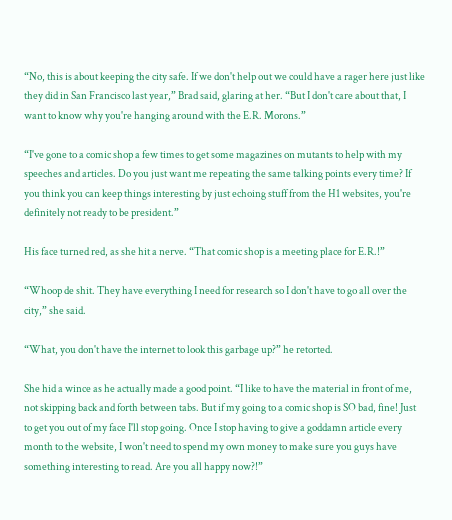“No, this is about keeping the city safe. If we don't help out we could have a rager here just like they did in San Francisco last year,” Brad said, glaring at her. “But I don't care about that, I want to know why you're hanging around with the E.R. Morons.”

“I've gone to a comic shop a few times to get some magazines on mutants to help with my speeches and articles. Do you just want me repeating the same talking points every time? If you think you can keep things interesting by just echoing stuff from the H1 websites, you're definitely not ready to be president.”

His face turned red, as she hit a nerve. “That comic shop is a meeting place for E.R.!”

“Whoop de shit. They have everything I need for research so I don't have to go all over the city,” she said.

“What, you don't have the internet to look this garbage up?” he retorted.

She hid a wince as he actually made a good point. “I like to have the material in front of me, not skipping back and forth between tabs. But if my going to a comic shop is SO bad, fine! Just to get you out of my face I'll stop going. Once I stop having to give a goddamn article every month to the website, I won't need to spend my own money to make sure you guys have something interesting to read. Are you all happy now?!”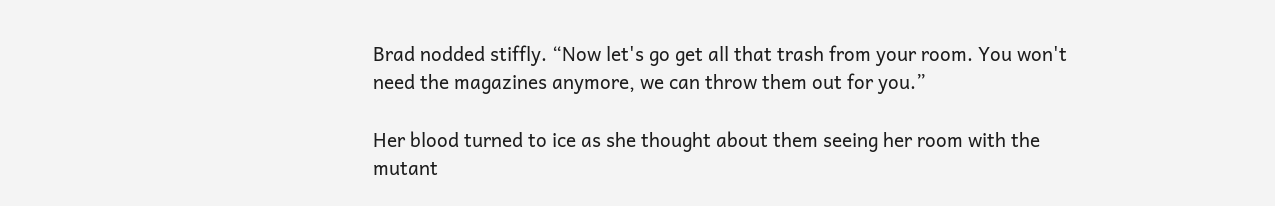Brad nodded stiffly. “Now let's go get all that trash from your room. You won't need the magazines anymore, we can throw them out for you.”

Her blood turned to ice as she thought about them seeing her room with the mutant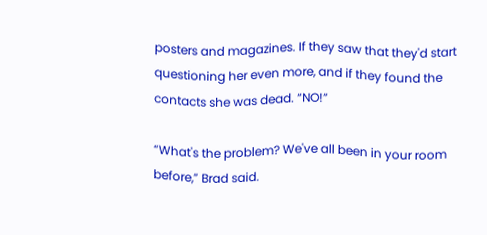posters and magazines. If they saw that they'd start questioning her even more, and if they found the contacts she was dead. “NO!”

“What's the problem? We've all been in your room before,” Brad said.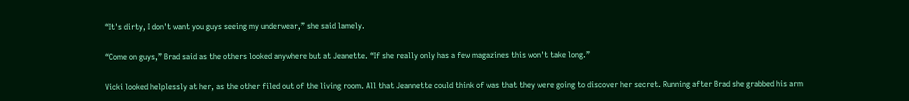“It's dirty, I don't want you guys seeing my underwear,” she said lamely.

“Come on guys,” Brad said as the others looked anywhere but at Jeanette. “If she really only has a few magazines this won't take long.”

Vicki looked helplessly at her, as the other filed out of the living room. All that Jeannette could think of was that they were going to discover her secret. Running after Brad she grabbed his arm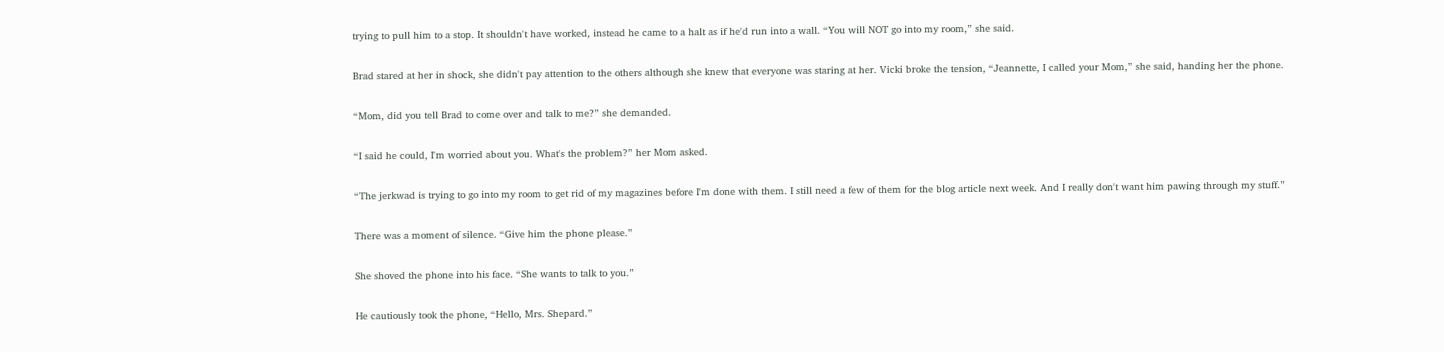trying to pull him to a stop. It shouldn't have worked, instead he came to a halt as if he'd run into a wall. “You will NOT go into my room,” she said.

Brad stared at her in shock, she didn't pay attention to the others although she knew that everyone was staring at her. Vicki broke the tension, “Jeannette, I called your Mom,” she said, handing her the phone.

“Mom, did you tell Brad to come over and talk to me?” she demanded.

“I said he could, I'm worried about you. What's the problem?” her Mom asked.

“The jerkwad is trying to go into my room to get rid of my magazines before I'm done with them. I still need a few of them for the blog article next week. And I really don't want him pawing through my stuff.”

There was a moment of silence. “Give him the phone please.”

She shoved the phone into his face. “She wants to talk to you.”

He cautiously took the phone, “Hello, Mrs. Shepard.”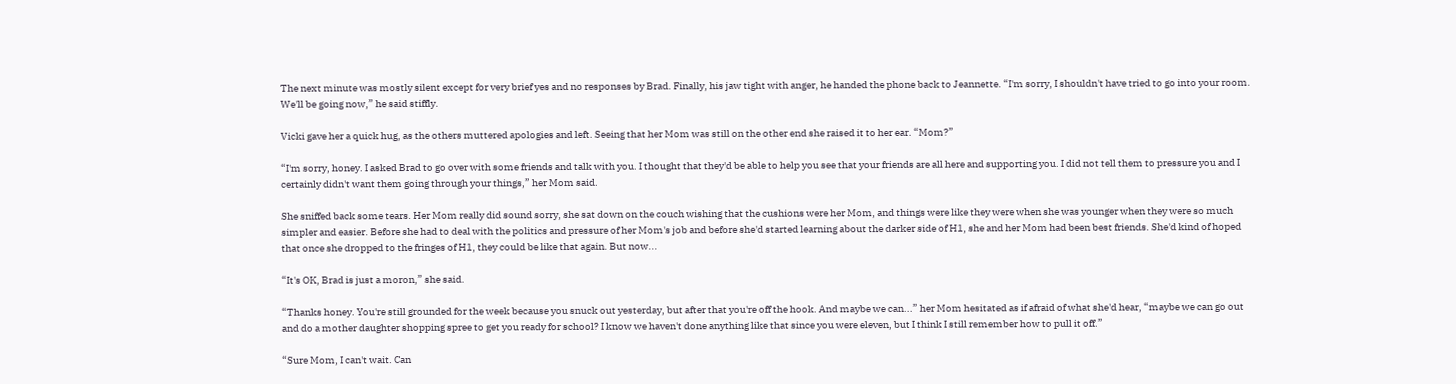The next minute was mostly silent except for very brief yes and no responses by Brad. Finally, his jaw tight with anger, he handed the phone back to Jeannette. “I'm sorry, I shouldn't have tried to go into your room. We'll be going now,” he said stiffly.

Vicki gave her a quick hug, as the others muttered apologies and left. Seeing that her Mom was still on the other end she raised it to her ear. “Mom?”

“I'm sorry, honey. I asked Brad to go over with some friends and talk with you. I thought that they'd be able to help you see that your friends are all here and supporting you. I did not tell them to pressure you and I certainly didn't want them going through your things,” her Mom said.

She sniffed back some tears. Her Mom really did sound sorry, she sat down on the couch wishing that the cushions were her Mom, and things were like they were when she was younger when they were so much simpler and easier. Before she had to deal with the politics and pressure of her Mom's job and before she'd started learning about the darker side of H1, she and her Mom had been best friends. She'd kind of hoped that once she dropped to the fringes of H1, they could be like that again. But now...

“It's OK, Brad is just a moron,” she said.

“Thanks honey. You're still grounded for the week because you snuck out yesterday, but after that you're off the hook. And maybe we can...” her Mom hesitated as if afraid of what she'd hear, “maybe we can go out and do a mother daughter shopping spree to get you ready for school? I know we haven't done anything like that since you were eleven, but I think I still remember how to pull it off.”

“Sure Mom, I can't wait. Can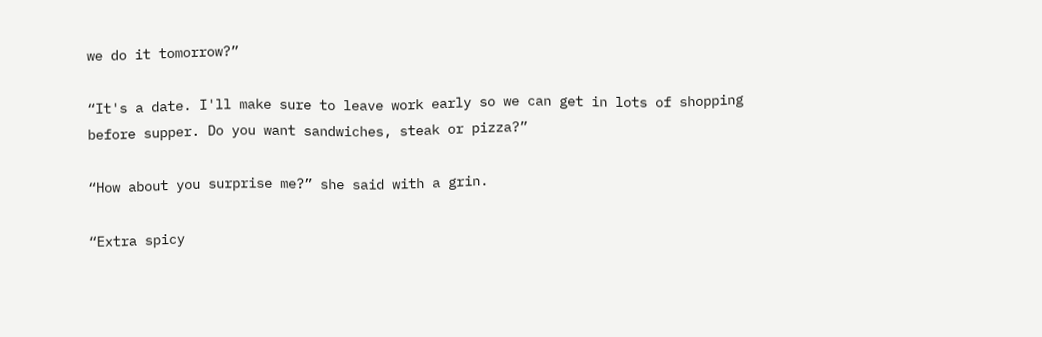we do it tomorrow?”

“It's a date. I'll make sure to leave work early so we can get in lots of shopping before supper. Do you want sandwiches, steak or pizza?”

“How about you surprise me?” she said with a grin.

“Extra spicy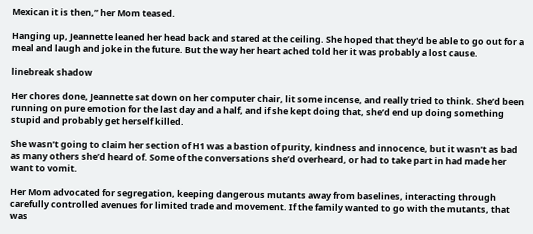Mexican it is then,” her Mom teased.

Hanging up, Jeannette leaned her head back and stared at the ceiling. She hoped that they'd be able to go out for a meal and laugh and joke in the future. But the way her heart ached told her it was probably a lost cause.

linebreak shadow

Her chores done, Jeannette sat down on her computer chair, lit some incense, and really tried to think. She’d been running on pure emotion for the last day and a half, and if she kept doing that, she’d end up doing something stupid and probably get herself killed.

She wasn’t going to claim her section of H1 was a bastion of purity, kindness and innocence, but it wasn’t as bad as many others she’d heard of. Some of the conversations she’d overheard, or had to take part in had made her want to vomit.

Her Mom advocated for segregation, keeping dangerous mutants away from baselines, interacting through carefully controlled avenues for limited trade and movement. If the family wanted to go with the mutants, that was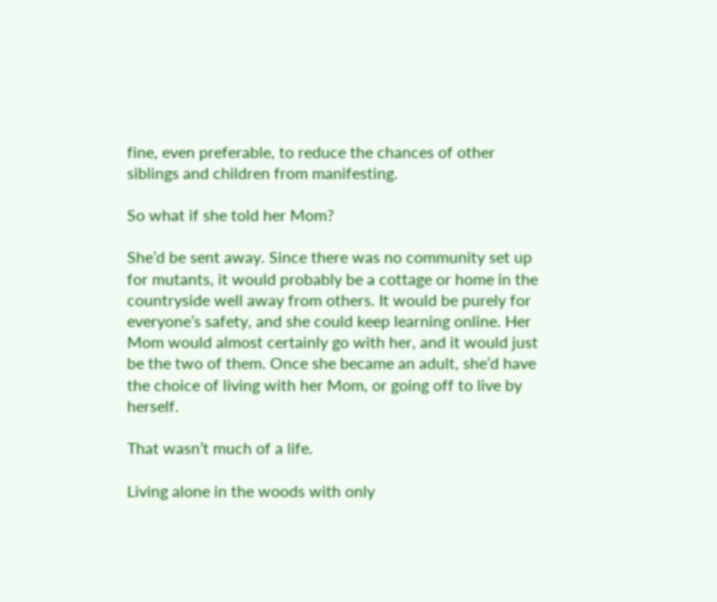fine, even preferable, to reduce the chances of other siblings and children from manifesting.

So what if she told her Mom?

She’d be sent away. Since there was no community set up for mutants, it would probably be a cottage or home in the countryside well away from others. It would be purely for everyone’s safety, and she could keep learning online. Her Mom would almost certainly go with her, and it would just be the two of them. Once she became an adult, she’d have the choice of living with her Mom, or going off to live by herself.

That wasn’t much of a life.

Living alone in the woods with only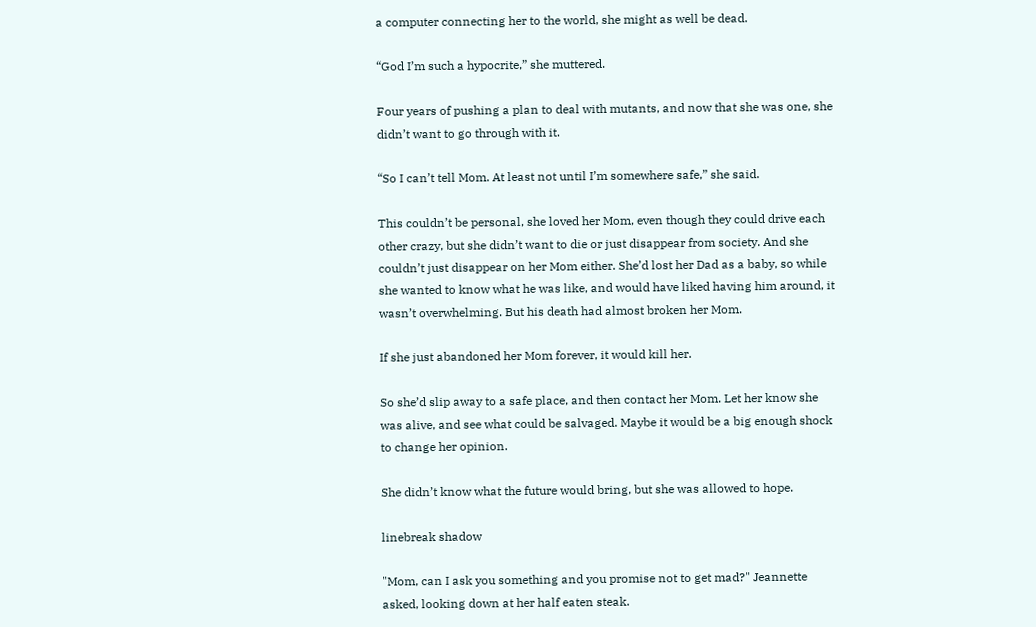a computer connecting her to the world, she might as well be dead.

“God I’m such a hypocrite,” she muttered.

Four years of pushing a plan to deal with mutants, and now that she was one, she didn’t want to go through with it.

“So I can’t tell Mom. At least not until I’m somewhere safe,” she said.

This couldn’t be personal, she loved her Mom, even though they could drive each other crazy, but she didn’t want to die or just disappear from society. And she couldn’t just disappear on her Mom either. She’d lost her Dad as a baby, so while she wanted to know what he was like, and would have liked having him around, it wasn’t overwhelming. But his death had almost broken her Mom.

If she just abandoned her Mom forever, it would kill her.

So she’d slip away to a safe place, and then contact her Mom. Let her know she was alive, and see what could be salvaged. Maybe it would be a big enough shock to change her opinion.

She didn’t know what the future would bring, but she was allowed to hope.

linebreak shadow

"Mom, can I ask you something and you promise not to get mad?" Jeannette asked, looking down at her half eaten steak.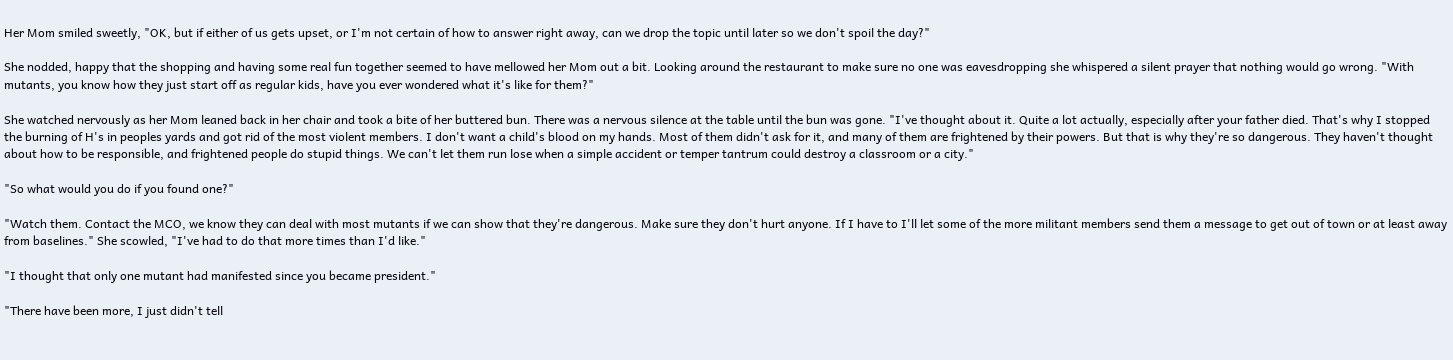Her Mom smiled sweetly, "OK, but if either of us gets upset, or I'm not certain of how to answer right away, can we drop the topic until later so we don't spoil the day?"

She nodded, happy that the shopping and having some real fun together seemed to have mellowed her Mom out a bit. Looking around the restaurant to make sure no one was eavesdropping she whispered a silent prayer that nothing would go wrong. "With mutants, you know how they just start off as regular kids, have you ever wondered what it's like for them?"

She watched nervously as her Mom leaned back in her chair and took a bite of her buttered bun. There was a nervous silence at the table until the bun was gone. "I've thought about it. Quite a lot actually, especially after your father died. That's why I stopped the burning of H's in peoples yards and got rid of the most violent members. I don't want a child's blood on my hands. Most of them didn't ask for it, and many of them are frightened by their powers. But that is why they're so dangerous. They haven't thought about how to be responsible, and frightened people do stupid things. We can't let them run lose when a simple accident or temper tantrum could destroy a classroom or a city."

"So what would you do if you found one?"

"Watch them. Contact the MCO, we know they can deal with most mutants if we can show that they're dangerous. Make sure they don't hurt anyone. If I have to I'll let some of the more militant members send them a message to get out of town or at least away from baselines." She scowled, "I've had to do that more times than I'd like."

"I thought that only one mutant had manifested since you became president."

"There have been more, I just didn't tell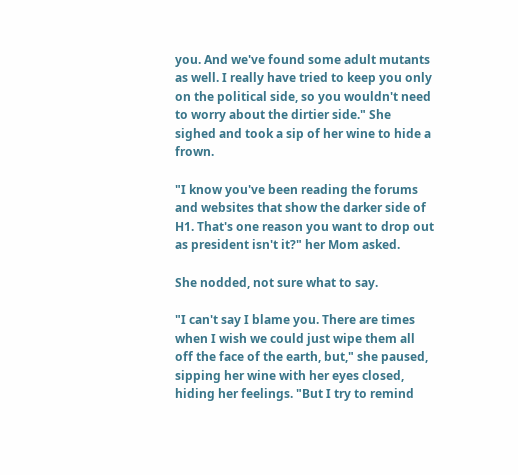you. And we've found some adult mutants as well. I really have tried to keep you only on the political side, so you wouldn't need to worry about the dirtier side." She sighed and took a sip of her wine to hide a frown.

"I know you've been reading the forums and websites that show the darker side of H1. That's one reason you want to drop out as president isn't it?" her Mom asked.

She nodded, not sure what to say.

"I can't say I blame you. There are times when I wish we could just wipe them all off the face of the earth, but," she paused, sipping her wine with her eyes closed, hiding her feelings. "But I try to remind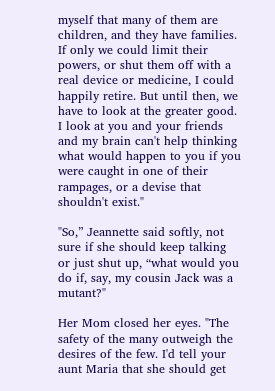myself that many of them are children, and they have families. If only we could limit their powers, or shut them off with a real device or medicine, I could happily retire. But until then, we have to look at the greater good. I look at you and your friends and my brain can't help thinking what would happen to you if you were caught in one of their rampages, or a devise that shouldn't exist."

"So,” Jeannette said softly, not sure if she should keep talking or just shut up, “what would you do if, say, my cousin Jack was a mutant?"

Her Mom closed her eyes. "The safety of the many outweigh the desires of the few. I'd tell your aunt Maria that she should get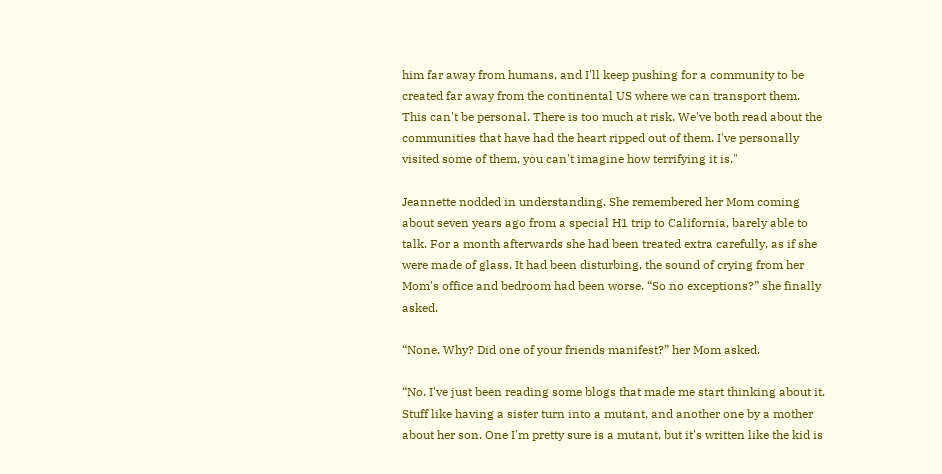him far away from humans, and I'll keep pushing for a community to be created far away from the continental US where we can transport them. This can't be personal. There is too much at risk. We've both read about the communities that have had the heart ripped out of them. I've personally visited some of them, you can't imagine how terrifying it is."

Jeannette nodded in understanding. She remembered her Mom coming about seven years ago from a special H1 trip to California, barely able to talk. For a month afterwards she had been treated extra carefully, as if she were made of glass. It had been disturbing, the sound of crying from her Mom's office and bedroom had been worse. “So no exceptions?” she finally asked.

“None. Why? Did one of your friends manifest?” her Mom asked.

“No. I've just been reading some blogs that made me start thinking about it. Stuff like having a sister turn into a mutant, and another one by a mother about her son. One I'm pretty sure is a mutant, but it's written like the kid is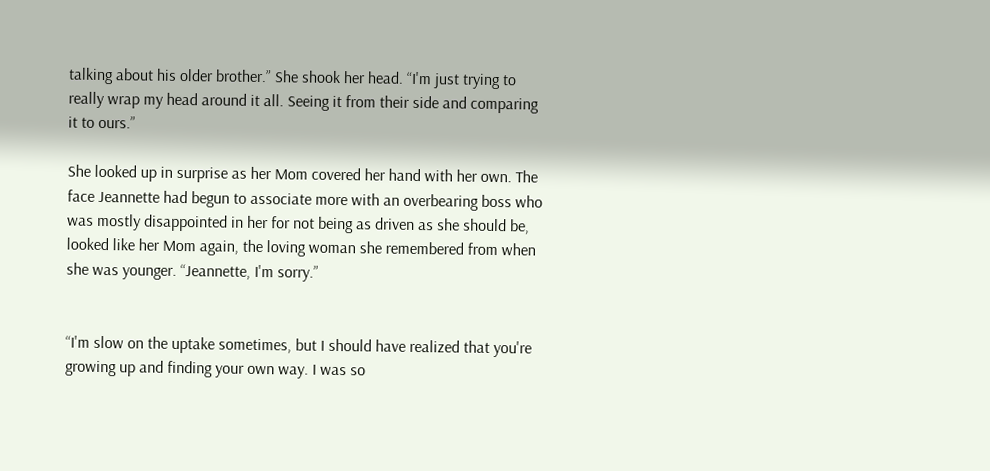talking about his older brother.” She shook her head. “I'm just trying to really wrap my head around it all. Seeing it from their side and comparing it to ours.”

She looked up in surprise as her Mom covered her hand with her own. The face Jeannette had begun to associate more with an overbearing boss who was mostly disappointed in her for not being as driven as she should be, looked like her Mom again, the loving woman she remembered from when she was younger. “Jeannette, I'm sorry.”


“I'm slow on the uptake sometimes, but I should have realized that you're growing up and finding your own way. I was so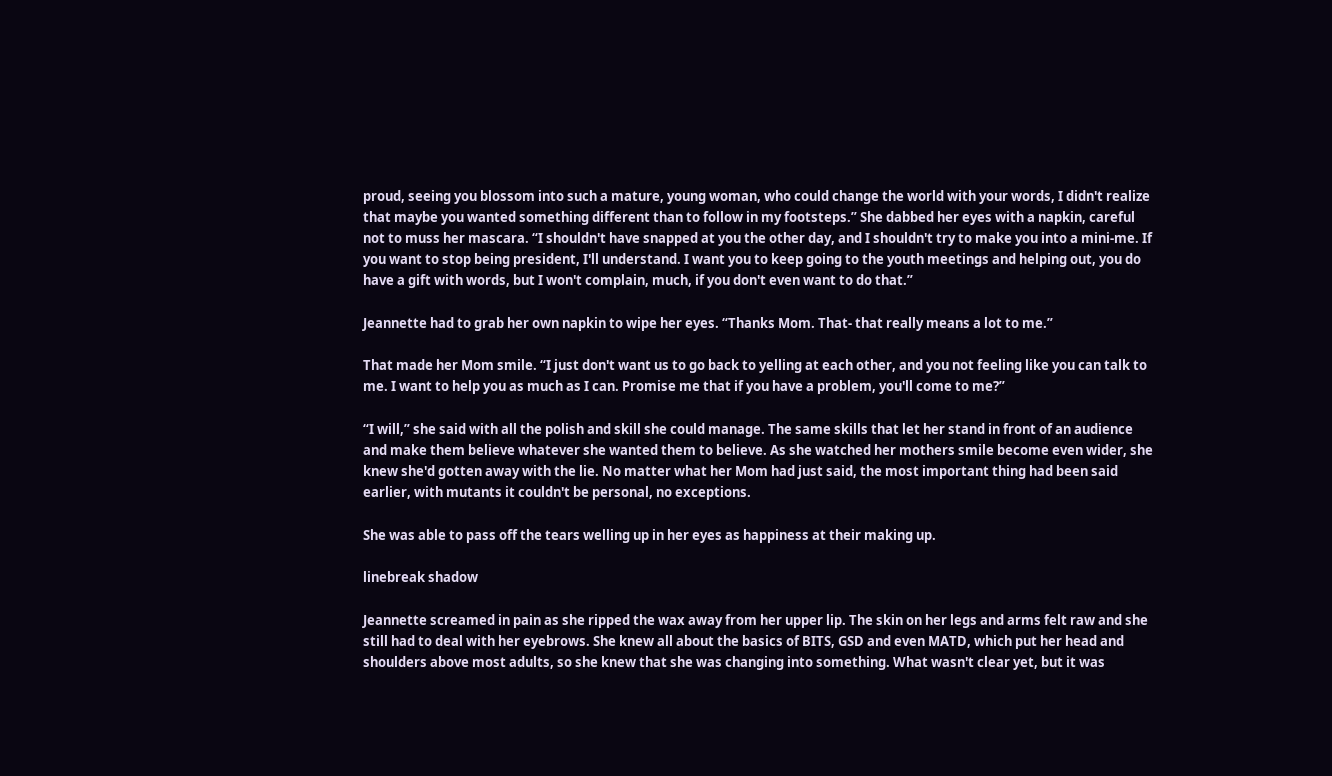proud, seeing you blossom into such a mature, young woman, who could change the world with your words, I didn't realize that maybe you wanted something different than to follow in my footsteps.” She dabbed her eyes with a napkin, careful not to muss her mascara. “I shouldn't have snapped at you the other day, and I shouldn't try to make you into a mini-me. If you want to stop being president, I'll understand. I want you to keep going to the youth meetings and helping out, you do have a gift with words, but I won't complain, much, if you don't even want to do that.”

Jeannette had to grab her own napkin to wipe her eyes. “Thanks Mom. That- that really means a lot to me.”

That made her Mom smile. “I just don't want us to go back to yelling at each other, and you not feeling like you can talk to me. I want to help you as much as I can. Promise me that if you have a problem, you'll come to me?”

“I will,” she said with all the polish and skill she could manage. The same skills that let her stand in front of an audience and make them believe whatever she wanted them to believe. As she watched her mothers smile become even wider, she knew she'd gotten away with the lie. No matter what her Mom had just said, the most important thing had been said earlier, with mutants it couldn't be personal, no exceptions.

She was able to pass off the tears welling up in her eyes as happiness at their making up.

linebreak shadow

Jeannette screamed in pain as she ripped the wax away from her upper lip. The skin on her legs and arms felt raw and she still had to deal with her eyebrows. She knew all about the basics of BITS, GSD and even MATD, which put her head and shoulders above most adults, so she knew that she was changing into something. What wasn't clear yet, but it was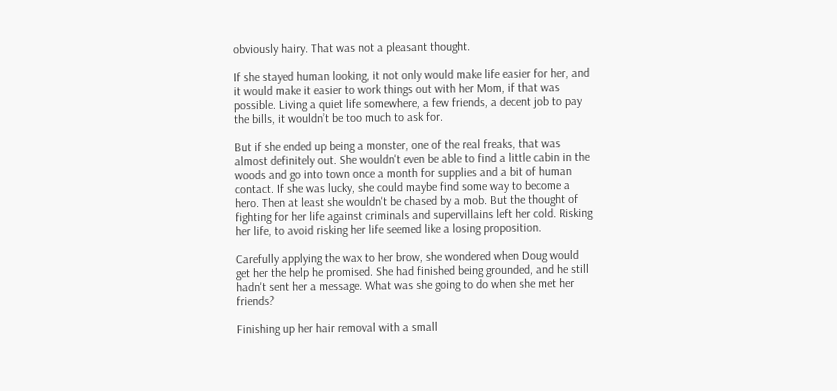obviously hairy. That was not a pleasant thought.

If she stayed human looking, it not only would make life easier for her, and it would make it easier to work things out with her Mom, if that was possible. Living a quiet life somewhere, a few friends, a decent job to pay the bills, it wouldn’t be too much to ask for.

But if she ended up being a monster, one of the real freaks, that was almost definitely out. She wouldn't even be able to find a little cabin in the woods and go into town once a month for supplies and a bit of human contact. If she was lucky, she could maybe find some way to become a hero. Then at least she wouldn't be chased by a mob. But the thought of fighting for her life against criminals and supervillains left her cold. Risking her life, to avoid risking her life seemed like a losing proposition.

Carefully applying the wax to her brow, she wondered when Doug would get her the help he promised. She had finished being grounded, and he still hadn't sent her a message. What was she going to do when she met her friends?

Finishing up her hair removal with a small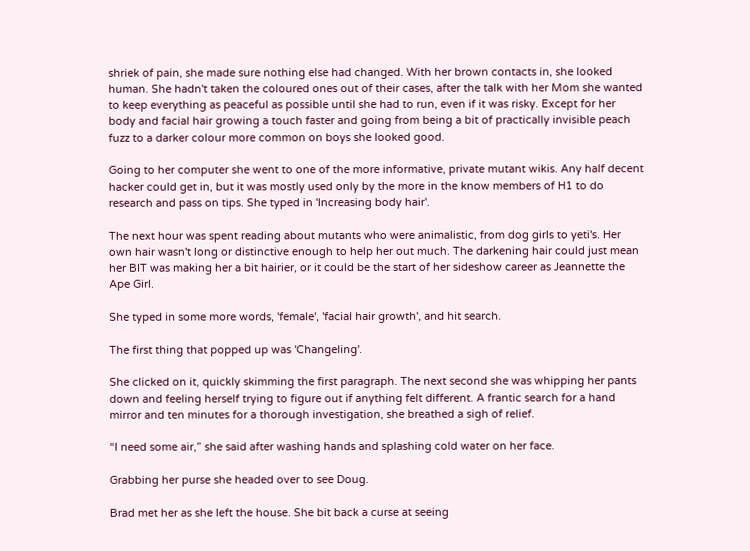shriek of pain, she made sure nothing else had changed. With her brown contacts in, she looked human. She hadn't taken the coloured ones out of their cases, after the talk with her Mom she wanted to keep everything as peaceful as possible until she had to run, even if it was risky. Except for her body and facial hair growing a touch faster and going from being a bit of practically invisible peach fuzz to a darker colour more common on boys she looked good.

Going to her computer she went to one of the more informative, private mutant wikis. Any half decent hacker could get in, but it was mostly used only by the more in the know members of H1 to do research and pass on tips. She typed in 'Increasing body hair'.

The next hour was spent reading about mutants who were animalistic, from dog girls to yeti's. Her own hair wasn't long or distinctive enough to help her out much. The darkening hair could just mean her BIT was making her a bit hairier, or it could be the start of her sideshow career as Jeannette the Ape Girl.

She typed in some more words, 'female', 'facial hair growth', and hit search.

The first thing that popped up was 'Changeling'.

She clicked on it, quickly skimming the first paragraph. The next second she was whipping her pants down and feeling herself trying to figure out if anything felt different. A frantic search for a hand mirror and ten minutes for a thorough investigation, she breathed a sigh of relief.

“I need some air,” she said after washing hands and splashing cold water on her face.

Grabbing her purse she headed over to see Doug.

Brad met her as she left the house. She bit back a curse at seeing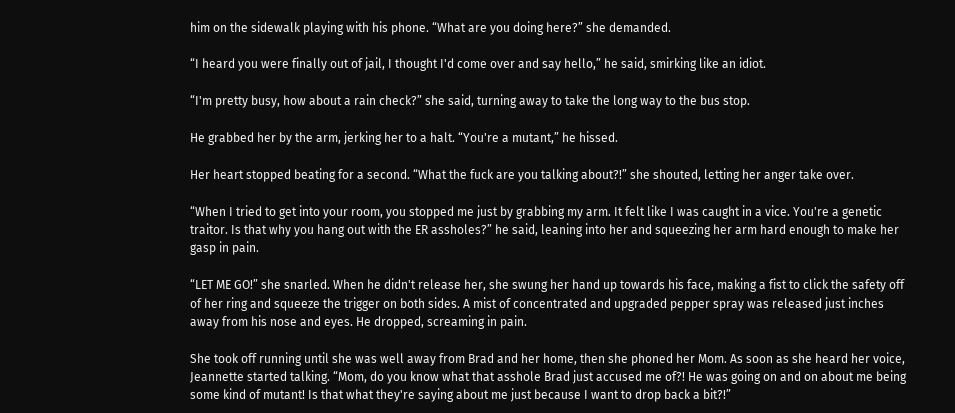him on the sidewalk playing with his phone. “What are you doing here?” she demanded.

“I heard you were finally out of jail, I thought I'd come over and say hello,” he said, smirking like an idiot.

“I'm pretty busy, how about a rain check?” she said, turning away to take the long way to the bus stop.

He grabbed her by the arm, jerking her to a halt. “You're a mutant,” he hissed.

Her heart stopped beating for a second. “What the fuck are you talking about?!” she shouted, letting her anger take over.

“When I tried to get into your room, you stopped me just by grabbing my arm. It felt like I was caught in a vice. You're a genetic traitor. Is that why you hang out with the ER assholes?” he said, leaning into her and squeezing her arm hard enough to make her gasp in pain.

“LET ME GO!” she snarled. When he didn't release her, she swung her hand up towards his face, making a fist to click the safety off of her ring and squeeze the trigger on both sides. A mist of concentrated and upgraded pepper spray was released just inches away from his nose and eyes. He dropped, screaming in pain.

She took off running until she was well away from Brad and her home, then she phoned her Mom. As soon as she heard her voice, Jeannette started talking. “Mom, do you know what that asshole Brad just accused me of?! He was going on and on about me being some kind of mutant! Is that what they're saying about me just because I want to drop back a bit?!”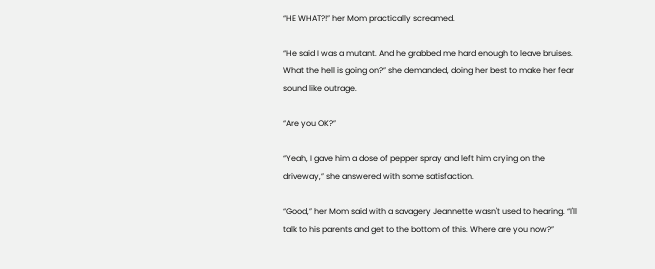“HE WHAT?!” her Mom practically screamed.

“He said I was a mutant. And he grabbed me hard enough to leave bruises. What the hell is going on?” she demanded, doing her best to make her fear sound like outrage.

“Are you OK?”

“Yeah, I gave him a dose of pepper spray and left him crying on the driveway,” she answered with some satisfaction.

“Good,” her Mom said with a savagery Jeannette wasn't used to hearing. “I'll talk to his parents and get to the bottom of this. Where are you now?”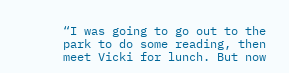“I was going to go out to the park to do some reading, then meet Vicki for lunch. But now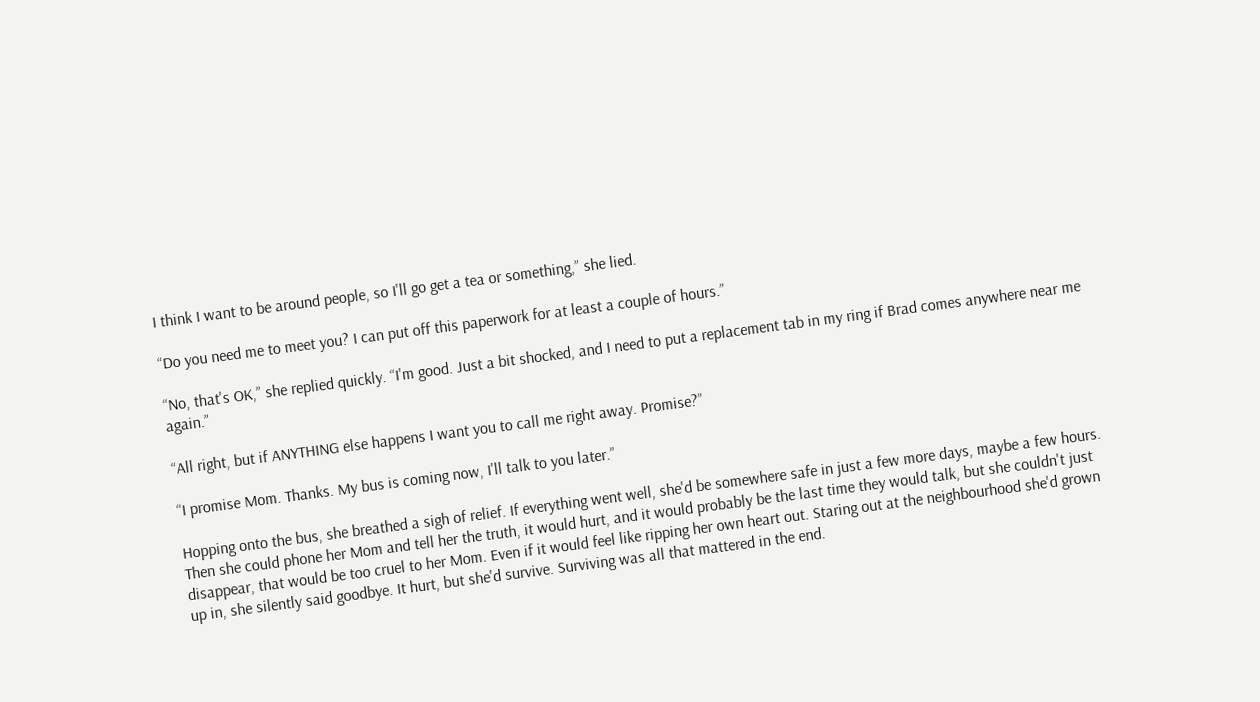I think I want to be around people, so I'll go get a tea or something,” she lied.

“Do you need me to meet you? I can put off this paperwork for at least a couple of hours.”

“No, that's OK,” she replied quickly. “I'm good. Just a bit shocked, and I need to put a replacement tab in my ring if Brad comes anywhere near me again.”

“All right, but if ANYTHING else happens I want you to call me right away. Promise?”

“I promise Mom. Thanks. My bus is coming now, I'll talk to you later.”

Hopping onto the bus, she breathed a sigh of relief. If everything went well, she'd be somewhere safe in just a few more days, maybe a few hours. Then she could phone her Mom and tell her the truth, it would hurt, and it would probably be the last time they would talk, but she couldn't just disappear, that would be too cruel to her Mom. Even if it would feel like ripping her own heart out. Staring out at the neighbourhood she'd grown up in, she silently said goodbye. It hurt, but she'd survive. Surviving was all that mattered in the end.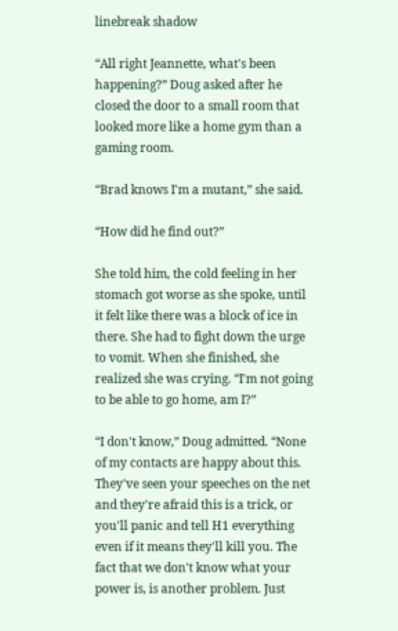linebreak shadow

“All right Jeannette, what's been happening?” Doug asked after he closed the door to a small room that looked more like a home gym than a gaming room.

“Brad knows I'm a mutant,” she said.

“How did he find out?”

She told him, the cold feeling in her stomach got worse as she spoke, until it felt like there was a block of ice in there. She had to fight down the urge to vomit. When she finished, she realized she was crying. “I'm not going to be able to go home, am I?”

“I don't know,” Doug admitted. “None of my contacts are happy about this. They've seen your speeches on the net and they're afraid this is a trick, or you'll panic and tell H1 everything even if it means they'll kill you. The fact that we don't know what your power is, is another problem. Just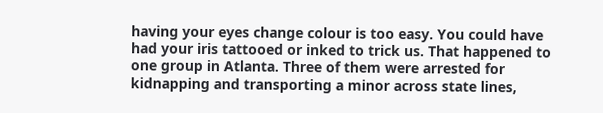having your eyes change colour is too easy. You could have had your iris tattooed or inked to trick us. That happened to one group in Atlanta. Three of them were arrested for kidnapping and transporting a minor across state lines,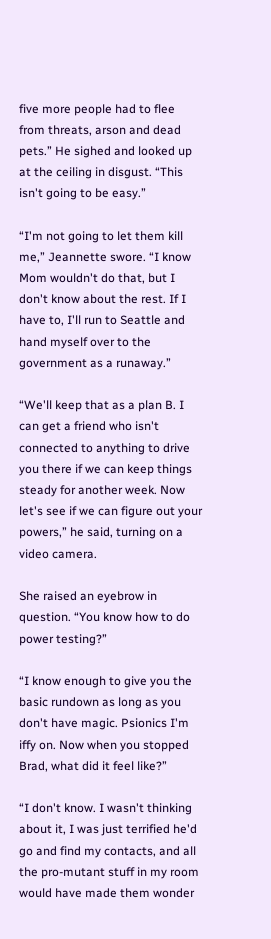five more people had to flee from threats, arson and dead pets.” He sighed and looked up at the ceiling in disgust. “This isn't going to be easy.”

“I'm not going to let them kill me,” Jeannette swore. “I know Mom wouldn't do that, but I don't know about the rest. If I have to, I'll run to Seattle and hand myself over to the government as a runaway.”

“We'll keep that as a plan B. I can get a friend who isn't connected to anything to drive you there if we can keep things steady for another week. Now let's see if we can figure out your powers,” he said, turning on a video camera.

She raised an eyebrow in question. “You know how to do power testing?”

“I know enough to give you the basic rundown as long as you don't have magic. Psionics I'm iffy on. Now when you stopped Brad, what did it feel like?”

“I don't know. I wasn't thinking about it, I was just terrified he'd go and find my contacts, and all the pro-mutant stuff in my room would have made them wonder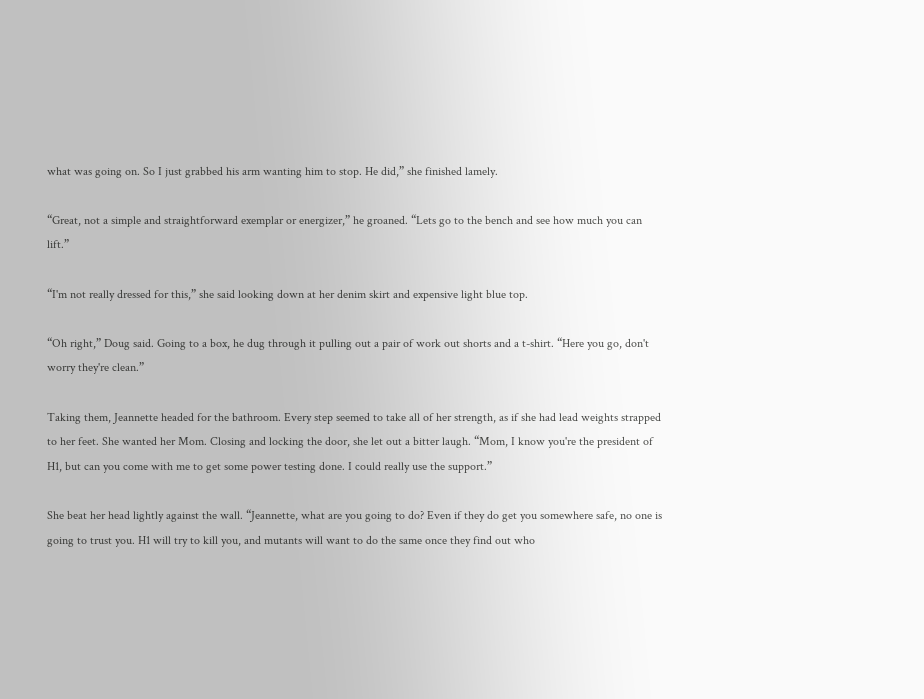what was going on. So I just grabbed his arm wanting him to stop. He did,” she finished lamely.

“Great, not a simple and straightforward exemplar or energizer,” he groaned. “Lets go to the bench and see how much you can lift.”

“I'm not really dressed for this,” she said looking down at her denim skirt and expensive light blue top.

“Oh right,” Doug said. Going to a box, he dug through it pulling out a pair of work out shorts and a t-shirt. “Here you go, don't worry they're clean.”

Taking them, Jeannette headed for the bathroom. Every step seemed to take all of her strength, as if she had lead weights strapped to her feet. She wanted her Mom. Closing and locking the door, she let out a bitter laugh. “Mom, I know you're the president of H1, but can you come with me to get some power testing done. I could really use the support.”

She beat her head lightly against the wall. “Jeannette, what are you going to do? Even if they do get you somewhere safe, no one is going to trust you. H1 will try to kill you, and mutants will want to do the same once they find out who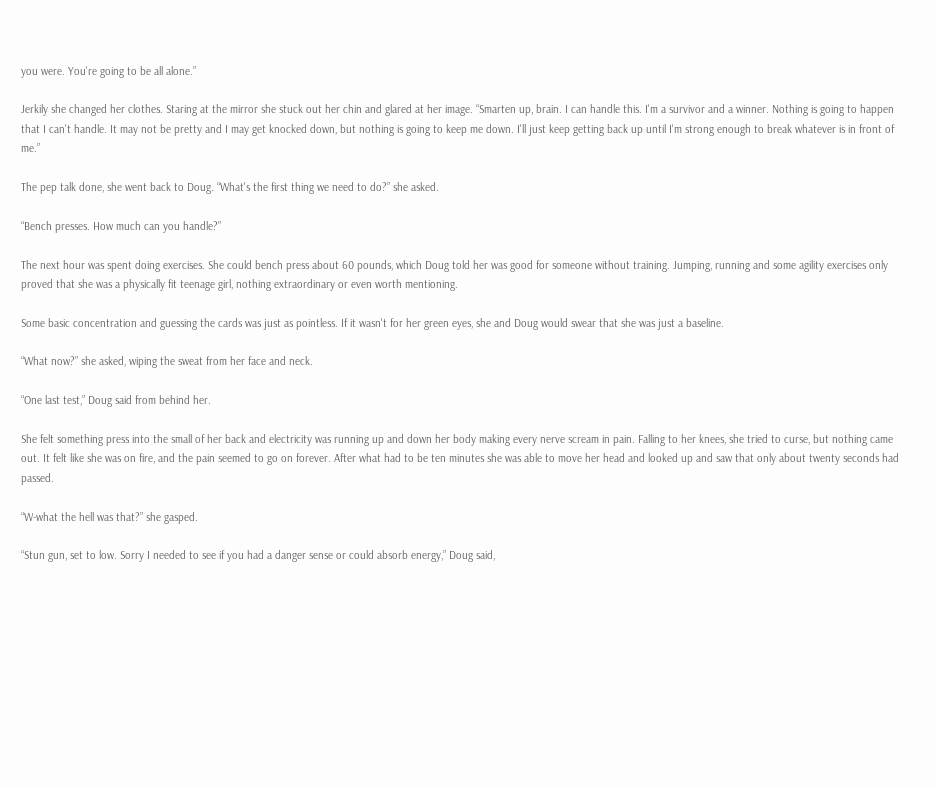you were. You're going to be all alone.”

Jerkily she changed her clothes. Staring at the mirror she stuck out her chin and glared at her image. “Smarten up, brain. I can handle this. I'm a survivor and a winner. Nothing is going to happen that I can't handle. It may not be pretty and I may get knocked down, but nothing is going to keep me down. I'll just keep getting back up until I'm strong enough to break whatever is in front of me.”

The pep talk done, she went back to Doug. “What's the first thing we need to do?” she asked.

“Bench presses. How much can you handle?”

The next hour was spent doing exercises. She could bench press about 60 pounds, which Doug told her was good for someone without training. Jumping, running and some agility exercises only proved that she was a physically fit teenage girl, nothing extraordinary or even worth mentioning.

Some basic concentration and guessing the cards was just as pointless. If it wasn't for her green eyes, she and Doug would swear that she was just a baseline.

“What now?” she asked, wiping the sweat from her face and neck.

“One last test,” Doug said from behind her.

She felt something press into the small of her back and electricity was running up and down her body making every nerve scream in pain. Falling to her knees, she tried to curse, but nothing came out. It felt like she was on fire, and the pain seemed to go on forever. After what had to be ten minutes she was able to move her head and looked up and saw that only about twenty seconds had passed.

“W-what the hell was that?” she gasped.

“Stun gun, set to low. Sorry I needed to see if you had a danger sense or could absorb energy,” Doug said,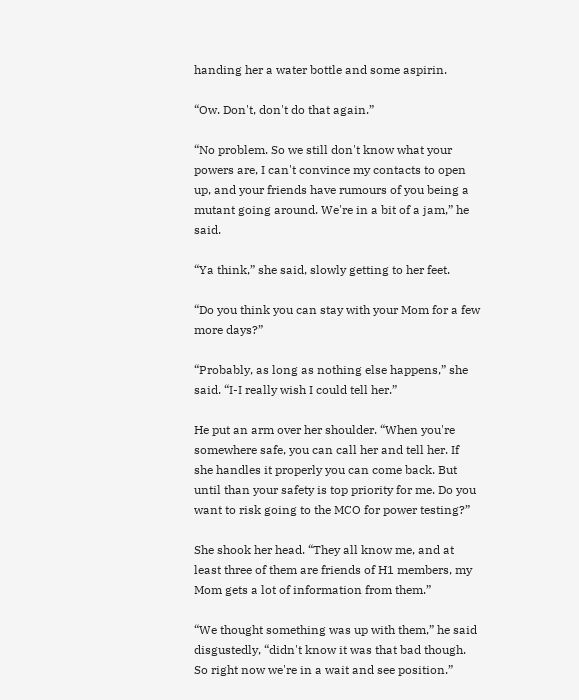handing her a water bottle and some aspirin.

“Ow. Don't, don't do that again.”

“No problem. So we still don't know what your powers are, I can't convince my contacts to open up, and your friends have rumours of you being a mutant going around. We're in a bit of a jam,” he said.

“Ya think,” she said, slowly getting to her feet.

“Do you think you can stay with your Mom for a few more days?”

“Probably, as long as nothing else happens,” she said. “I-I really wish I could tell her.”

He put an arm over her shoulder. “When you're somewhere safe, you can call her and tell her. If she handles it properly you can come back. But until than your safety is top priority for me. Do you want to risk going to the MCO for power testing?”

She shook her head. “They all know me, and at least three of them are friends of H1 members, my Mom gets a lot of information from them.”

“We thought something was up with them,” he said disgustedly, “didn't know it was that bad though. So right now we're in a wait and see position.”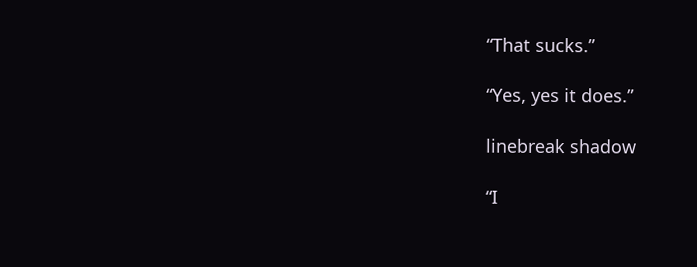“That sucks.”

“Yes, yes it does.”

linebreak shadow

“I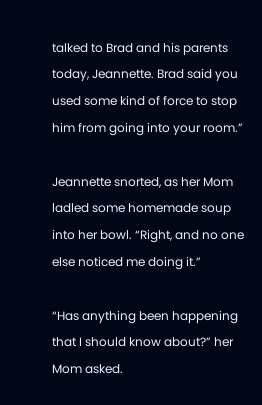talked to Brad and his parents today, Jeannette. Brad said you used some kind of force to stop him from going into your room.”

Jeannette snorted, as her Mom ladled some homemade soup into her bowl. “Right, and no one else noticed me doing it.”

“Has anything been happening that I should know about?” her Mom asked.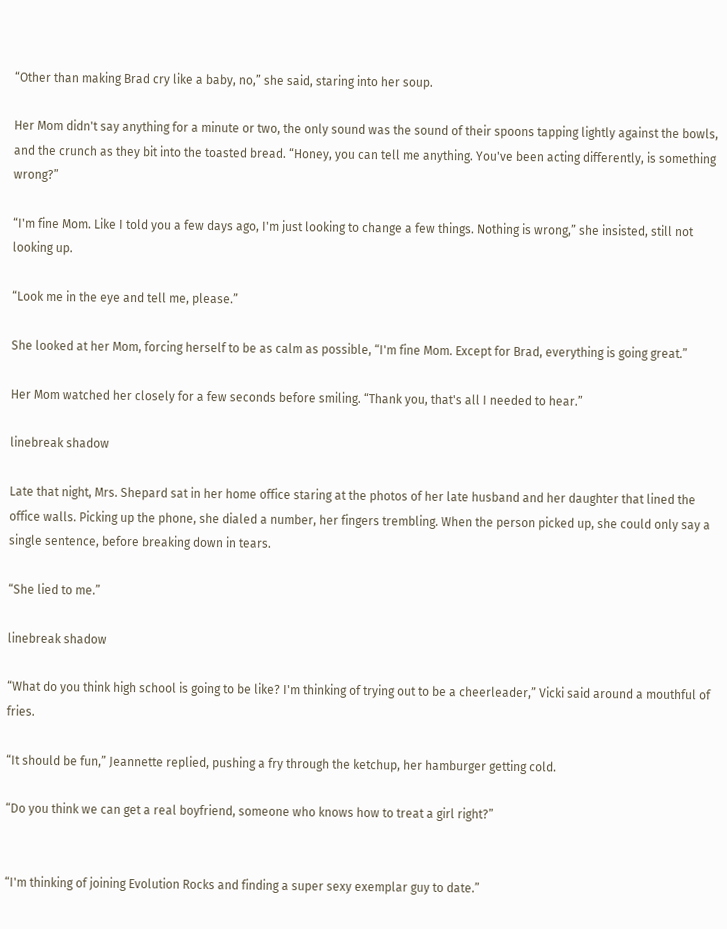“Other than making Brad cry like a baby, no,” she said, staring into her soup.

Her Mom didn't say anything for a minute or two, the only sound was the sound of their spoons tapping lightly against the bowls, and the crunch as they bit into the toasted bread. “Honey, you can tell me anything. You've been acting differently, is something wrong?”

“I'm fine Mom. Like I told you a few days ago, I'm just looking to change a few things. Nothing is wrong,” she insisted, still not looking up.

“Look me in the eye and tell me, please.”

She looked at her Mom, forcing herself to be as calm as possible, “I'm fine Mom. Except for Brad, everything is going great.”

Her Mom watched her closely for a few seconds before smiling. “Thank you, that's all I needed to hear.”

linebreak shadow

Late that night, Mrs. Shepard sat in her home office staring at the photos of her late husband and her daughter that lined the office walls. Picking up the phone, she dialed a number, her fingers trembling. When the person picked up, she could only say a single sentence, before breaking down in tears.

“She lied to me.”

linebreak shadow

“What do you think high school is going to be like? I'm thinking of trying out to be a cheerleader,” Vicki said around a mouthful of fries.

“It should be fun,” Jeannette replied, pushing a fry through the ketchup, her hamburger getting cold.

“Do you think we can get a real boyfriend, someone who knows how to treat a girl right?”


“I'm thinking of joining Evolution Rocks and finding a super sexy exemplar guy to date.”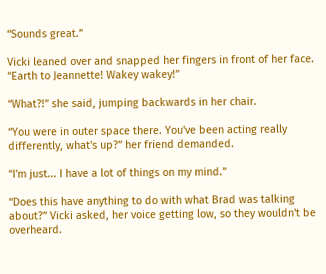“Sounds great.”

Vicki leaned over and snapped her fingers in front of her face. “Earth to Jeannette! Wakey wakey!”

“What?!” she said, jumping backwards in her chair.

“You were in outer space there. You've been acting really differently, what's up?” her friend demanded.

“I'm just... I have a lot of things on my mind.”

“Does this have anything to do with what Brad was talking about?” Vicki asked, her voice getting low, so they wouldn't be overheard.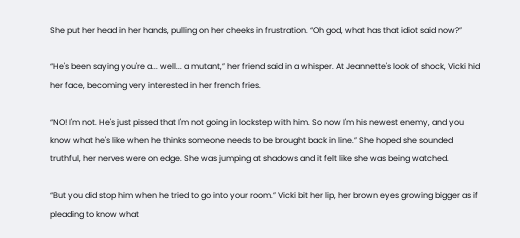She put her head in her hands, pulling on her cheeks in frustration. “Oh god, what has that idiot said now?”

“He's been saying you're a... well... a mutant,” her friend said in a whisper. At Jeannette's look of shock, Vicki hid her face, becoming very interested in her french fries.

“NO! I'm not. He's just pissed that I'm not going in lockstep with him. So now I'm his newest enemy, and you know what he's like when he thinks someone needs to be brought back in line.” She hoped she sounded truthful, her nerves were on edge. She was jumping at shadows and it felt like she was being watched.

“But you did stop him when he tried to go into your room.” Vicki bit her lip, her brown eyes growing bigger as if pleading to know what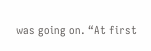was going on. “At first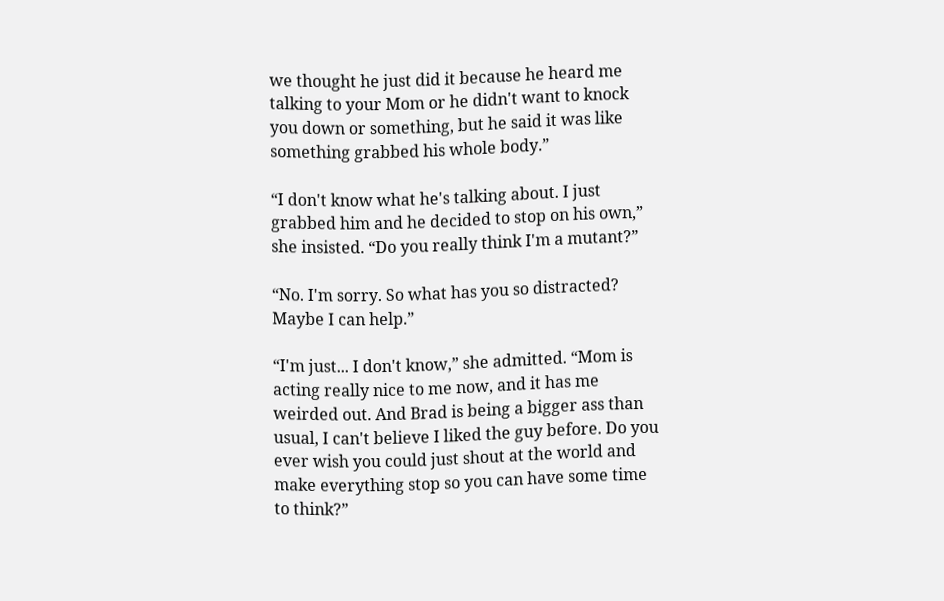we thought he just did it because he heard me talking to your Mom or he didn't want to knock you down or something, but he said it was like something grabbed his whole body.”

“I don't know what he's talking about. I just grabbed him and he decided to stop on his own,” she insisted. “Do you really think I'm a mutant?”

“No. I'm sorry. So what has you so distracted? Maybe I can help.”

“I'm just... I don't know,” she admitted. “Mom is acting really nice to me now, and it has me weirded out. And Brad is being a bigger ass than usual, I can't believe I liked the guy before. Do you ever wish you could just shout at the world and make everything stop so you can have some time to think?”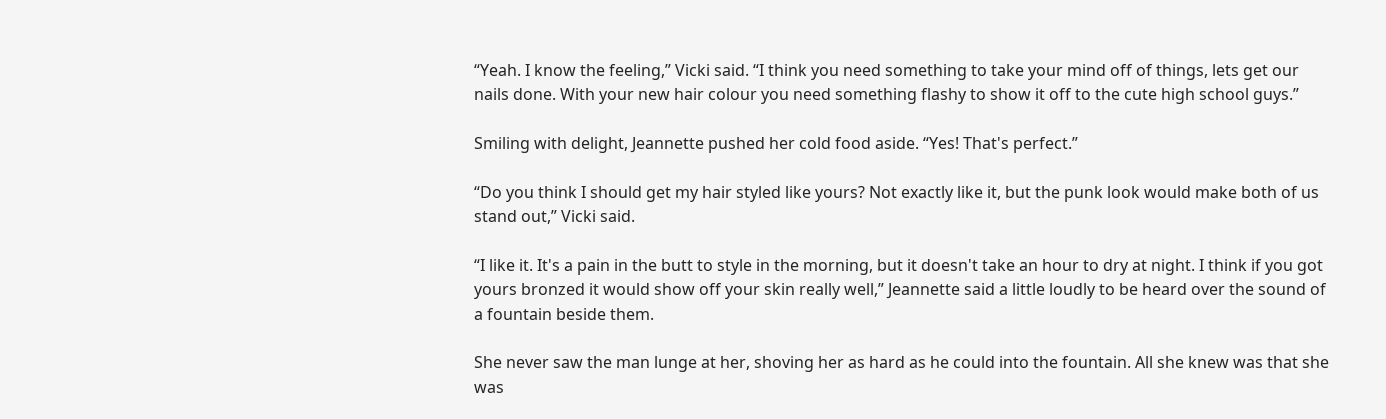“Yeah. I know the feeling,” Vicki said. “I think you need something to take your mind off of things, lets get our nails done. With your new hair colour you need something flashy to show it off to the cute high school guys.”

Smiling with delight, Jeannette pushed her cold food aside. “Yes! That's perfect.”

“Do you think I should get my hair styled like yours? Not exactly like it, but the punk look would make both of us stand out,” Vicki said.

“I like it. It's a pain in the butt to style in the morning, but it doesn't take an hour to dry at night. I think if you got yours bronzed it would show off your skin really well,” Jeannette said a little loudly to be heard over the sound of a fountain beside them.

She never saw the man lunge at her, shoving her as hard as he could into the fountain. All she knew was that she was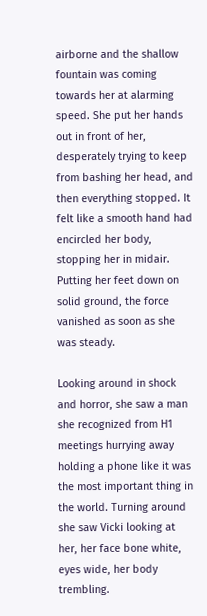airborne and the shallow fountain was coming towards her at alarming speed. She put her hands out in front of her, desperately trying to keep from bashing her head, and then everything stopped. It felt like a smooth hand had encircled her body, stopping her in midair. Putting her feet down on solid ground, the force vanished as soon as she was steady.

Looking around in shock and horror, she saw a man she recognized from H1 meetings hurrying away holding a phone like it was the most important thing in the world. Turning around she saw Vicki looking at her, her face bone white, eyes wide, her body trembling.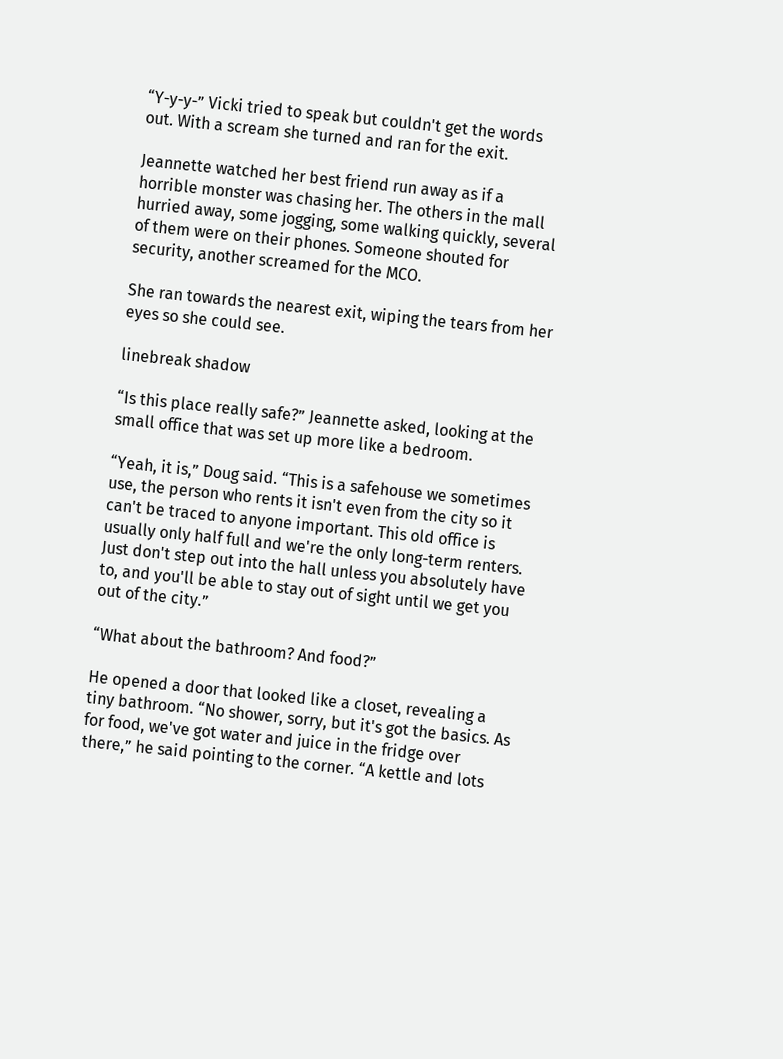“Y-y-y-” Vicki tried to speak but couldn't get the words out. With a scream she turned and ran for the exit.

Jeannette watched her best friend run away as if a horrible monster was chasing her. The others in the mall hurried away, some jogging, some walking quickly, several of them were on their phones. Someone shouted for security, another screamed for the MCO.

She ran towards the nearest exit, wiping the tears from her eyes so she could see.

linebreak shadow

“Is this place really safe?” Jeannette asked, looking at the small office that was set up more like a bedroom.

“Yeah, it is,” Doug said. “This is a safehouse we sometimes use, the person who rents it isn't even from the city so it can't be traced to anyone important. This old office is usually only half full and we're the only long-term renters. Just don't step out into the hall unless you absolutely have to, and you'll be able to stay out of sight until we get you out of the city.”

“What about the bathroom? And food?”

He opened a door that looked like a closet, revealing a tiny bathroom. “No shower, sorry, but it's got the basics. As for food, we've got water and juice in the fridge over there,” he said pointing to the corner. “A kettle and lots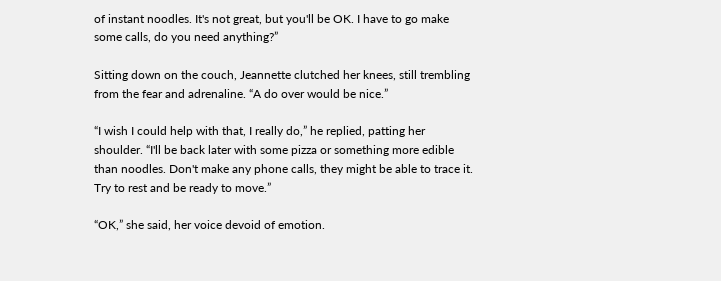of instant noodles. It's not great, but you'll be OK. I have to go make some calls, do you need anything?”

Sitting down on the couch, Jeannette clutched her knees, still trembling from the fear and adrenaline. “A do over would be nice.”

“I wish I could help with that, I really do,” he replied, patting her shoulder. “I'll be back later with some pizza or something more edible than noodles. Don't make any phone calls, they might be able to trace it. Try to rest and be ready to move.”

“OK,” she said, her voice devoid of emotion.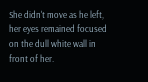She didn't move as he left, her eyes remained focused on the dull white wall in front of her.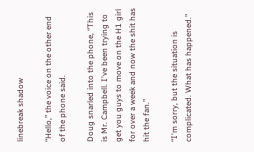linebreak shadow

“Hello,” the voice on the other end of the phone said.

Doug snarled into the phone, “This is Mr. Campbell. I've been trying to get you guys to move on the H1 girl for over a week and now the shit has hit the fan.”

“I'm sorry, but the situation is complicated. What has happened.”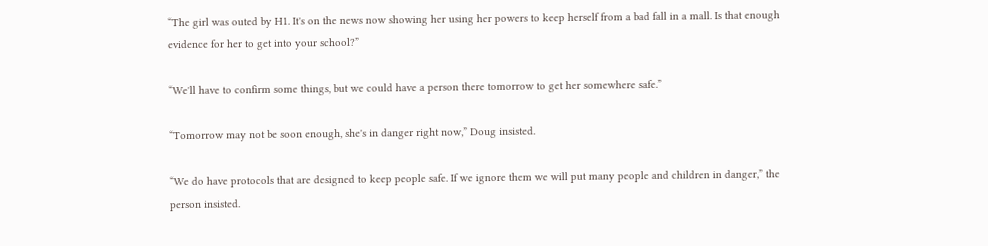“The girl was outed by H1. It's on the news now showing her using her powers to keep herself from a bad fall in a mall. Is that enough evidence for her to get into your school?”

“We'll have to confirm some things, but we could have a person there tomorrow to get her somewhere safe.”

“Tomorrow may not be soon enough, she's in danger right now,” Doug insisted.

“We do have protocols that are designed to keep people safe. If we ignore them we will put many people and children in danger,” the person insisted.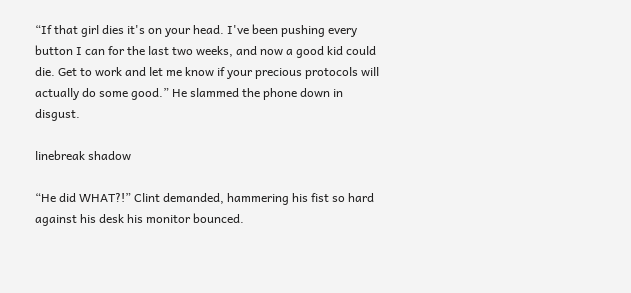“If that girl dies it's on your head. I've been pushing every button I can for the last two weeks, and now a good kid could die. Get to work and let me know if your precious protocols will actually do some good.” He slammed the phone down in disgust.

linebreak shadow

“He did WHAT?!” Clint demanded, hammering his fist so hard against his desk his monitor bounced.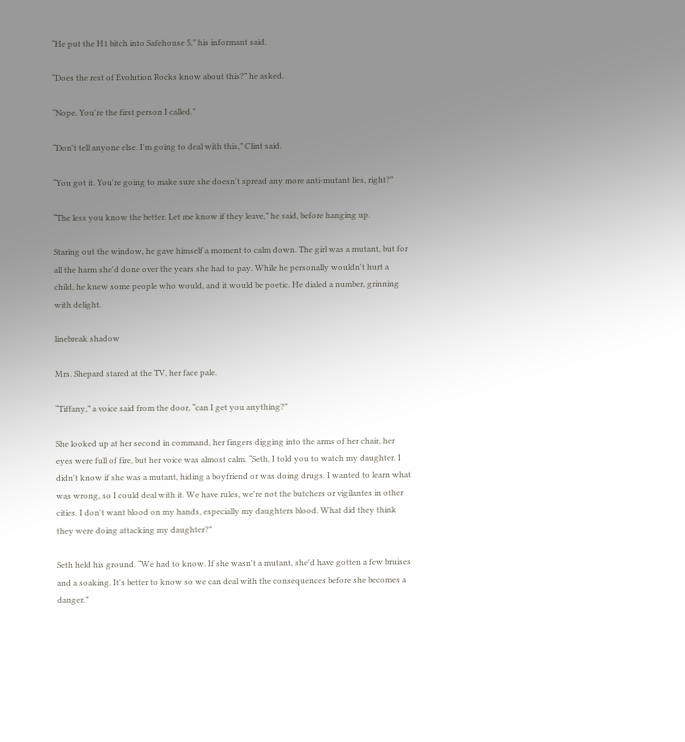“He put the H1 bitch into Safehouse 5,” his informant said.

“Does the rest of Evolution Rocks know about this?” he asked.

“Nope. You're the first person I called.”

“Don't tell anyone else. I'm going to deal with this,” Clint said.

“You got it. You're going to make sure she doesn't spread any more anti-mutant lies, right?”

“The less you know the better. Let me know if they leave,” he said, before hanging up.

Staring out the window, he gave himself a moment to calm down. The girl was a mutant, but for all the harm she'd done over the years she had to pay. While he personally wouldn't hurt a child, he knew some people who would, and it would be poetic. He dialed a number, grinning with delight.

linebreak shadow

Mrs. Shepard stared at the TV, her face pale.

“Tiffany,” a voice said from the door, “can I get you anything?”

She looked up at her second in command, her fingers digging into the arms of her chair, her eyes were full of fire, but her voice was almost calm. “Seth, I told you to watch my daughter. I didn't know if she was a mutant, hiding a boyfriend or was doing drugs. I wanted to learn what was wrong, so I could deal with it. We have rules, we're not the butchers or vigilantes in other cities. I don't want blood on my hands, especially my daughters blood. What did they think they were doing attacking my daughter?”

Seth held his ground. “We had to know. If she wasn't a mutant, she'd have gotten a few bruises and a soaking. It's better to know so we can deal with the consequences before she becomes a danger.”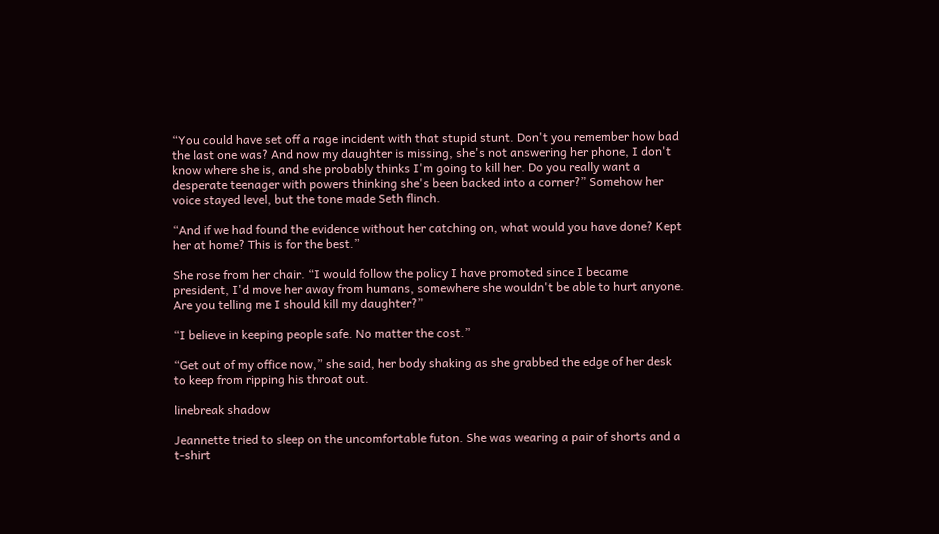“You could have set off a rage incident with that stupid stunt. Don't you remember how bad the last one was? And now my daughter is missing, she's not answering her phone, I don't know where she is, and she probably thinks I'm going to kill her. Do you really want a desperate teenager with powers thinking she's been backed into a corner?” Somehow her voice stayed level, but the tone made Seth flinch.

“And if we had found the evidence without her catching on, what would you have done? Kept her at home? This is for the best.”

She rose from her chair. “I would follow the policy I have promoted since I became president, I'd move her away from humans, somewhere she wouldn't be able to hurt anyone. Are you telling me I should kill my daughter?”

“I believe in keeping people safe. No matter the cost.”

“Get out of my office now,” she said, her body shaking as she grabbed the edge of her desk to keep from ripping his throat out.

linebreak shadow

Jeannette tried to sleep on the uncomfortable futon. She was wearing a pair of shorts and a t-shirt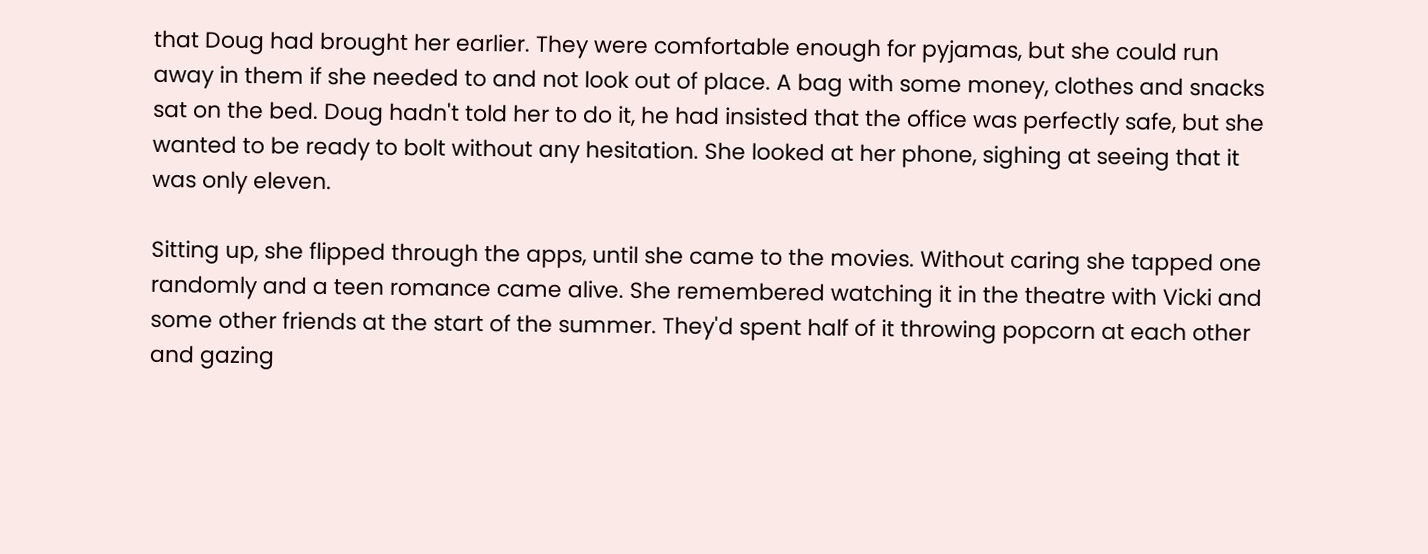that Doug had brought her earlier. They were comfortable enough for pyjamas, but she could run away in them if she needed to and not look out of place. A bag with some money, clothes and snacks sat on the bed. Doug hadn't told her to do it, he had insisted that the office was perfectly safe, but she wanted to be ready to bolt without any hesitation. She looked at her phone, sighing at seeing that it was only eleven.

Sitting up, she flipped through the apps, until she came to the movies. Without caring she tapped one randomly and a teen romance came alive. She remembered watching it in the theatre with Vicki and some other friends at the start of the summer. They'd spent half of it throwing popcorn at each other and gazing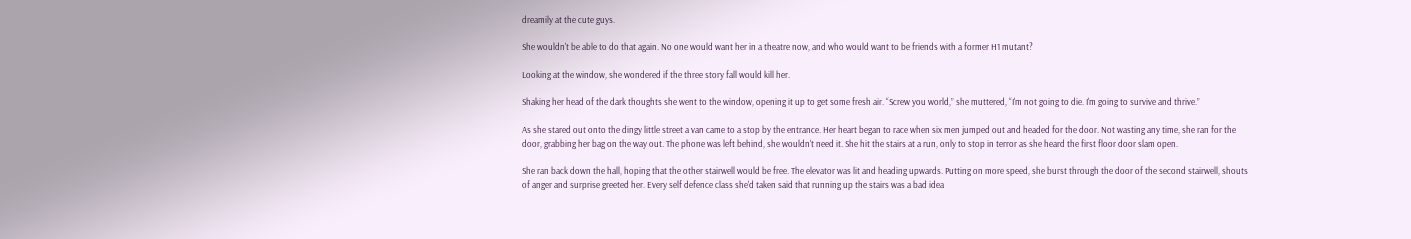dreamily at the cute guys.

She wouldn't be able to do that again. No one would want her in a theatre now, and who would want to be friends with a former H1 mutant?

Looking at the window, she wondered if the three story fall would kill her.

Shaking her head of the dark thoughts she went to the window, opening it up to get some fresh air. “Screw you world,” she muttered, “I'm not going to die. I'm going to survive and thrive.”

As she stared out onto the dingy little street a van came to a stop by the entrance. Her heart began to race when six men jumped out and headed for the door. Not wasting any time, she ran for the door, grabbing her bag on the way out. The phone was left behind, she wouldn't need it. She hit the stairs at a run, only to stop in terror as she heard the first floor door slam open.

She ran back down the hall, hoping that the other stairwell would be free. The elevator was lit and heading upwards. Putting on more speed, she burst through the door of the second stairwell, shouts of anger and surprise greeted her. Every self defence class she'd taken said that running up the stairs was a bad idea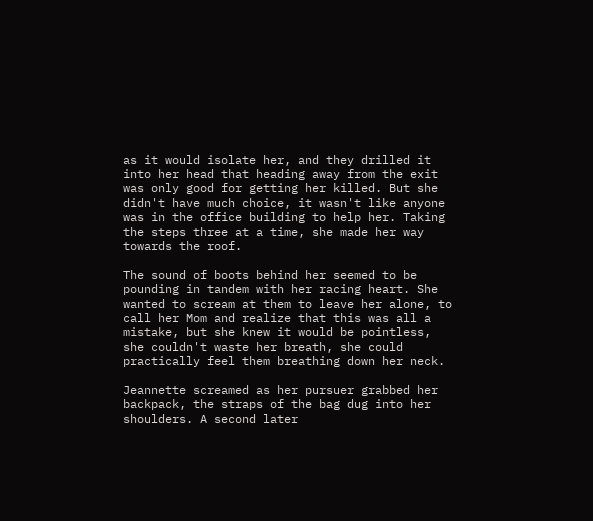as it would isolate her, and they drilled it into her head that heading away from the exit was only good for getting her killed. But she didn't have much choice, it wasn't like anyone was in the office building to help her. Taking the steps three at a time, she made her way towards the roof.

The sound of boots behind her seemed to be pounding in tandem with her racing heart. She wanted to scream at them to leave her alone, to call her Mom and realize that this was all a mistake, but she knew it would be pointless, she couldn't waste her breath, she could practically feel them breathing down her neck.

Jeannette screamed as her pursuer grabbed her backpack, the straps of the bag dug into her shoulders. A second later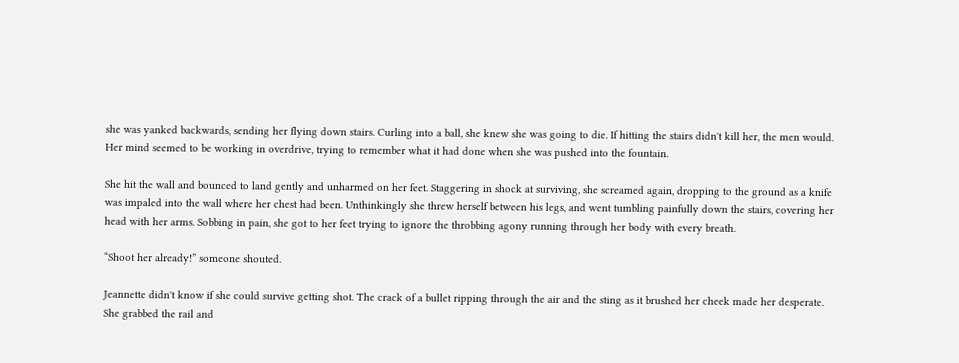she was yanked backwards, sending her flying down stairs. Curling into a ball, she knew she was going to die. If hitting the stairs didn't kill her, the men would. Her mind seemed to be working in overdrive, trying to remember what it had done when she was pushed into the fountain.

She hit the wall and bounced to land gently and unharmed on her feet. Staggering in shock at surviving, she screamed again, dropping to the ground as a knife was impaled into the wall where her chest had been. Unthinkingly she threw herself between his legs, and went tumbling painfully down the stairs, covering her head with her arms. Sobbing in pain, she got to her feet trying to ignore the throbbing agony running through her body with every breath.

“Shoot her already!” someone shouted.

Jeannette didn't know if she could survive getting shot. The crack of a bullet ripping through the air and the sting as it brushed her cheek made her desperate. She grabbed the rail and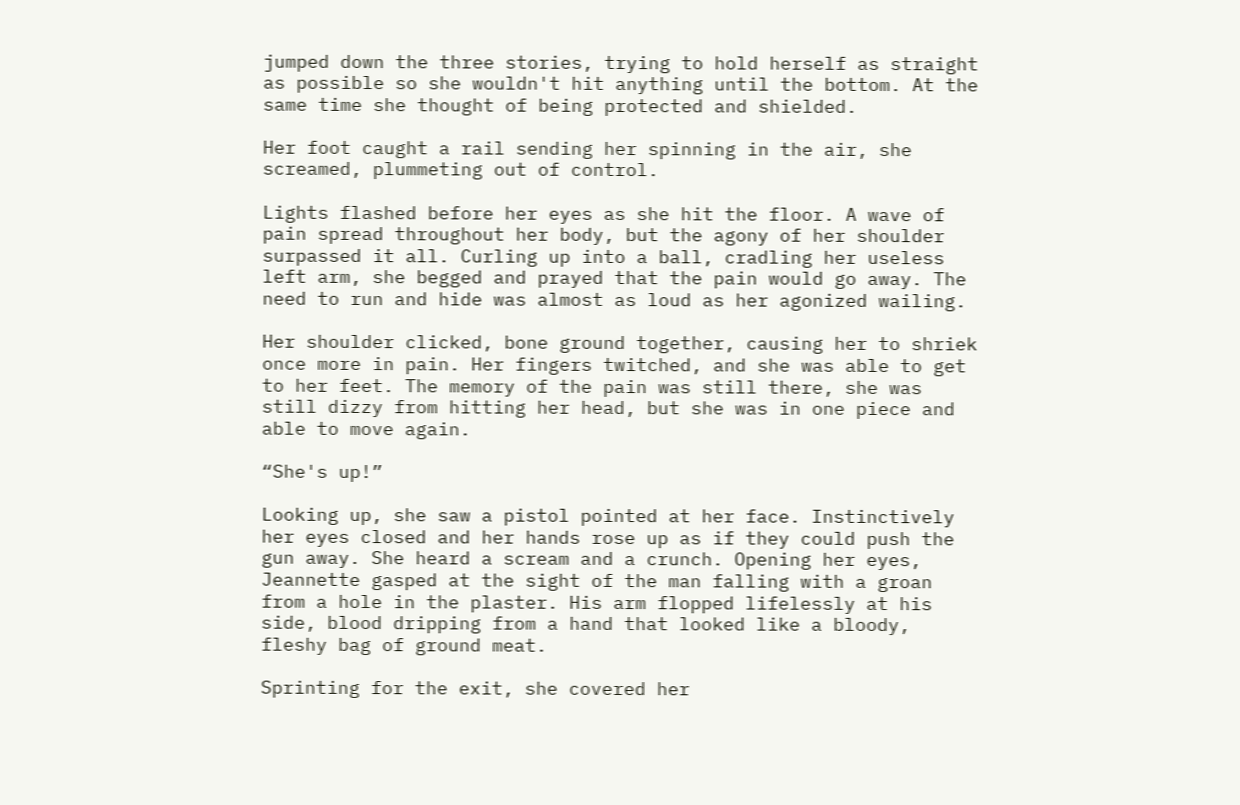jumped down the three stories, trying to hold herself as straight as possible so she wouldn't hit anything until the bottom. At the same time she thought of being protected and shielded.

Her foot caught a rail sending her spinning in the air, she screamed, plummeting out of control.

Lights flashed before her eyes as she hit the floor. A wave of pain spread throughout her body, but the agony of her shoulder surpassed it all. Curling up into a ball, cradling her useless left arm, she begged and prayed that the pain would go away. The need to run and hide was almost as loud as her agonized wailing.

Her shoulder clicked, bone ground together, causing her to shriek once more in pain. Her fingers twitched, and she was able to get to her feet. The memory of the pain was still there, she was still dizzy from hitting her head, but she was in one piece and able to move again.

“She's up!”

Looking up, she saw a pistol pointed at her face. Instinctively her eyes closed and her hands rose up as if they could push the gun away. She heard a scream and a crunch. Opening her eyes, Jeannette gasped at the sight of the man falling with a groan from a hole in the plaster. His arm flopped lifelessly at his side, blood dripping from a hand that looked like a bloody, fleshy bag of ground meat.

Sprinting for the exit, she covered her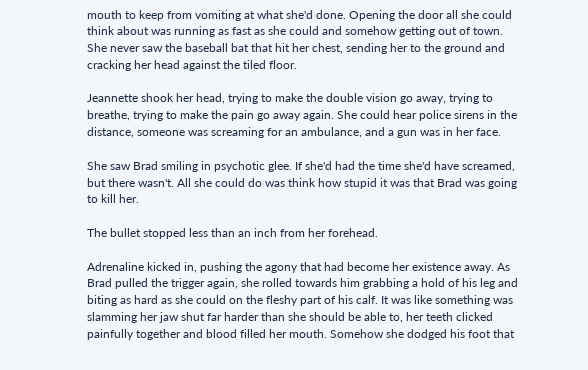mouth to keep from vomiting at what she'd done. Opening the door all she could think about was running as fast as she could and somehow getting out of town. She never saw the baseball bat that hit her chest, sending her to the ground and cracking her head against the tiled floor.

Jeannette shook her head, trying to make the double vision go away, trying to breathe, trying to make the pain go away again. She could hear police sirens in the distance, someone was screaming for an ambulance, and a gun was in her face.

She saw Brad smiling in psychotic glee. If she'd had the time she'd have screamed, but there wasn't. All she could do was think how stupid it was that Brad was going to kill her.

The bullet stopped less than an inch from her forehead.

Adrenaline kicked in, pushing the agony that had become her existence away. As Brad pulled the trigger again, she rolled towards him grabbing a hold of his leg and biting as hard as she could on the fleshy part of his calf. It was like something was slamming her jaw shut far harder than she should be able to, her teeth clicked painfully together and blood filled her mouth. Somehow she dodged his foot that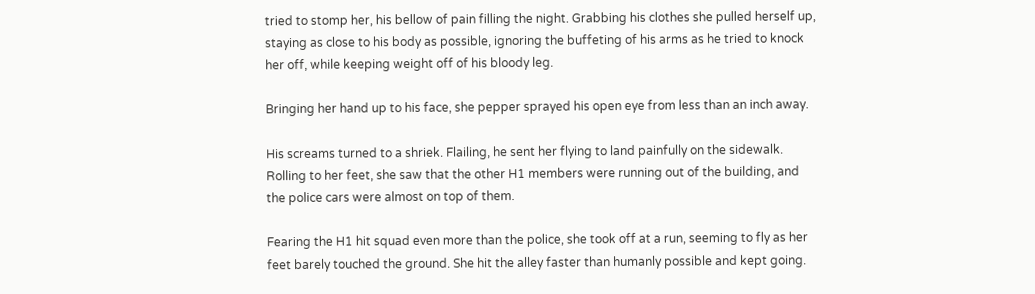tried to stomp her, his bellow of pain filling the night. Grabbing his clothes she pulled herself up, staying as close to his body as possible, ignoring the buffeting of his arms as he tried to knock her off, while keeping weight off of his bloody leg.

Bringing her hand up to his face, she pepper sprayed his open eye from less than an inch away.

His screams turned to a shriek. Flailing, he sent her flying to land painfully on the sidewalk. Rolling to her feet, she saw that the other H1 members were running out of the building, and the police cars were almost on top of them.

Fearing the H1 hit squad even more than the police, she took off at a run, seeming to fly as her feet barely touched the ground. She hit the alley faster than humanly possible and kept going.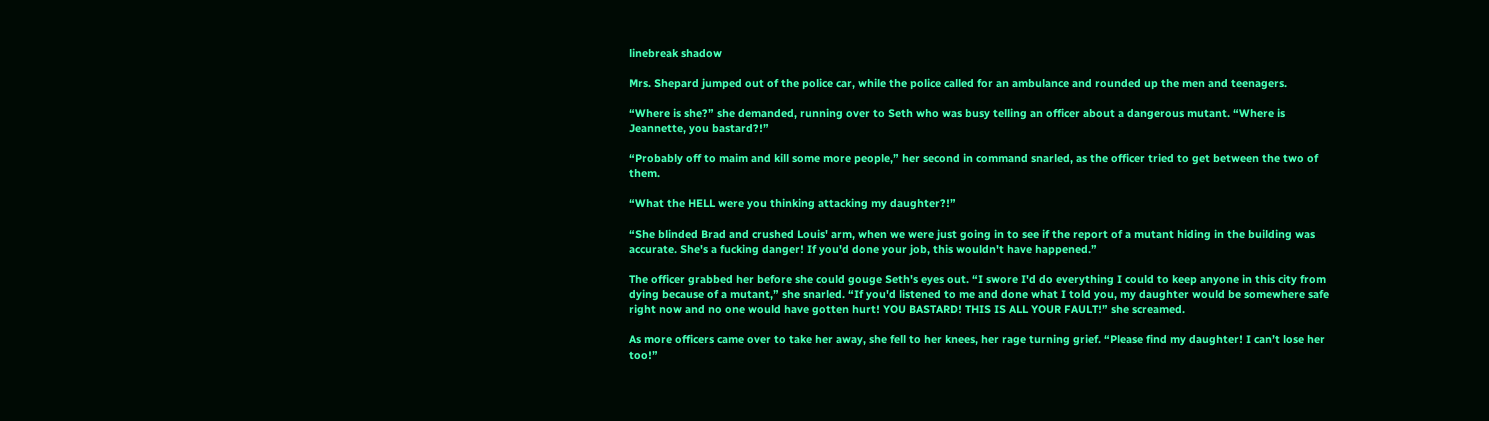linebreak shadow

Mrs. Shepard jumped out of the police car, while the police called for an ambulance and rounded up the men and teenagers.

“Where is she?” she demanded, running over to Seth who was busy telling an officer about a dangerous mutant. “Where is Jeannette, you bastard?!”

“Probably off to maim and kill some more people,” her second in command snarled, as the officer tried to get between the two of them.

“What the HELL were you thinking attacking my daughter?!”

“She blinded Brad and crushed Louis' arm, when we were just going in to see if the report of a mutant hiding in the building was accurate. She's a fucking danger! If you'd done your job, this wouldn't have happened.”

The officer grabbed her before she could gouge Seth's eyes out. “I swore I'd do everything I could to keep anyone in this city from dying because of a mutant,” she snarled. “If you'd listened to me and done what I told you, my daughter would be somewhere safe right now and no one would have gotten hurt! YOU BASTARD! THIS IS ALL YOUR FAULT!” she screamed.

As more officers came over to take her away, she fell to her knees, her rage turning grief. “Please find my daughter! I can’t lose her too!”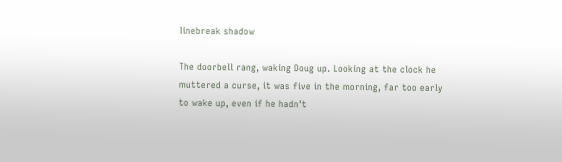linebreak shadow

The doorbell rang, waking Doug up. Looking at the clock he muttered a curse, it was five in the morning, far too early to wake up, even if he hadn't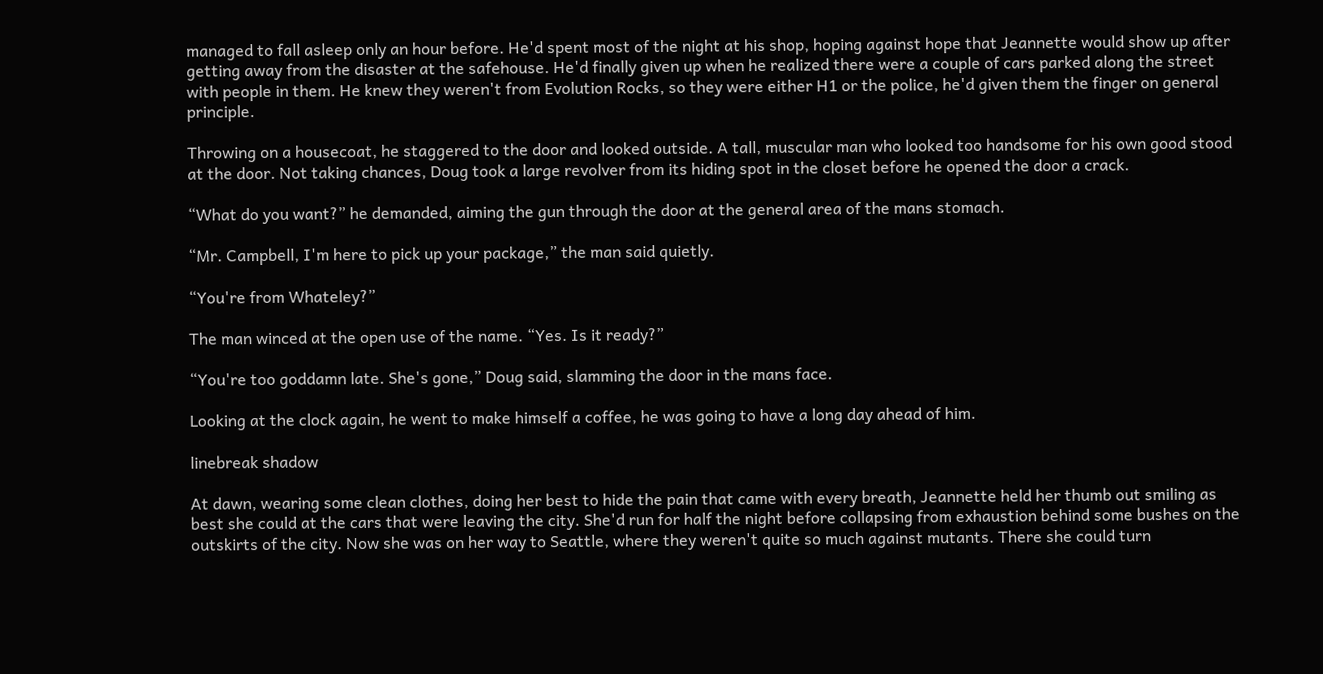managed to fall asleep only an hour before. He'd spent most of the night at his shop, hoping against hope that Jeannette would show up after getting away from the disaster at the safehouse. He'd finally given up when he realized there were a couple of cars parked along the street with people in them. He knew they weren't from Evolution Rocks, so they were either H1 or the police, he'd given them the finger on general principle.

Throwing on a housecoat, he staggered to the door and looked outside. A tall, muscular man who looked too handsome for his own good stood at the door. Not taking chances, Doug took a large revolver from its hiding spot in the closet before he opened the door a crack.

“What do you want?” he demanded, aiming the gun through the door at the general area of the mans stomach.

“Mr. Campbell, I'm here to pick up your package,” the man said quietly.

“You're from Whateley?”

The man winced at the open use of the name. “Yes. Is it ready?”

“You're too goddamn late. She's gone,” Doug said, slamming the door in the mans face.

Looking at the clock again, he went to make himself a coffee, he was going to have a long day ahead of him.

linebreak shadow

At dawn, wearing some clean clothes, doing her best to hide the pain that came with every breath, Jeannette held her thumb out smiling as best she could at the cars that were leaving the city. She'd run for half the night before collapsing from exhaustion behind some bushes on the outskirts of the city. Now she was on her way to Seattle, where they weren't quite so much against mutants. There she could turn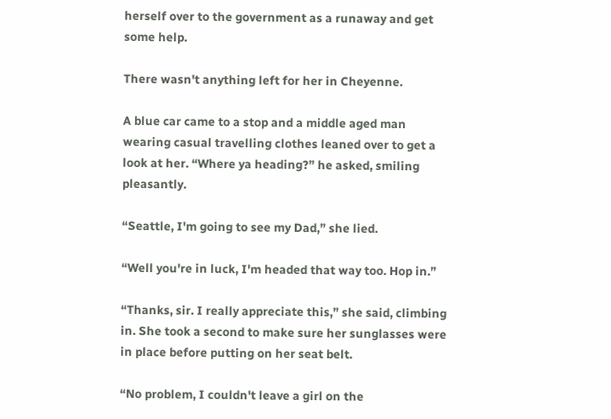herself over to the government as a runaway and get some help.

There wasn't anything left for her in Cheyenne.

A blue car came to a stop and a middle aged man wearing casual travelling clothes leaned over to get a look at her. “Where ya heading?” he asked, smiling pleasantly.

“Seattle, I'm going to see my Dad,” she lied.

“Well you're in luck, I'm headed that way too. Hop in.”

“Thanks, sir. I really appreciate this,” she said, climbing in. She took a second to make sure her sunglasses were in place before putting on her seat belt.

“No problem, I couldn't leave a girl on the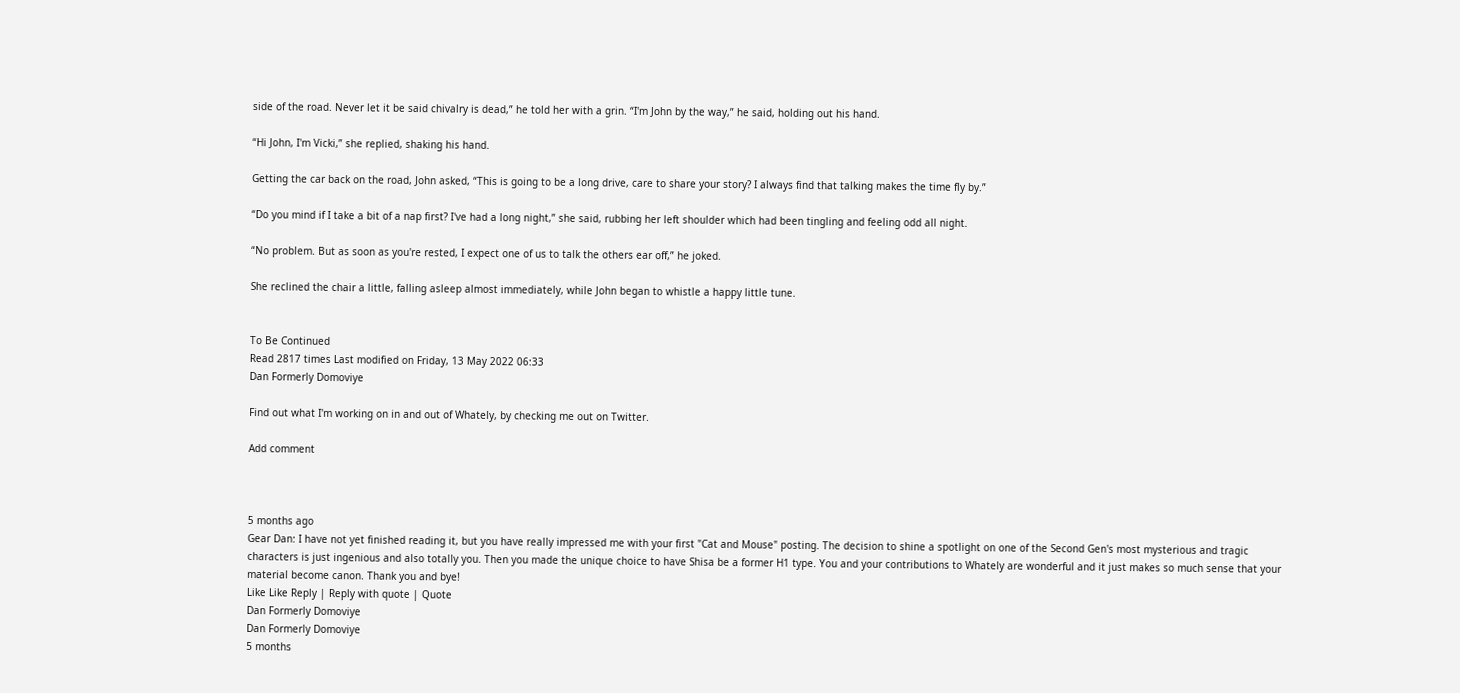side of the road. Never let it be said chivalry is dead,” he told her with a grin. “I'm John by the way,” he said, holding out his hand.

“Hi John, I'm Vicki,” she replied, shaking his hand.

Getting the car back on the road, John asked, “This is going to be a long drive, care to share your story? I always find that talking makes the time fly by.”

“Do you mind if I take a bit of a nap first? I've had a long night,” she said, rubbing her left shoulder which had been tingling and feeling odd all night.

“No problem. But as soon as you're rested, I expect one of us to talk the others ear off,” he joked.

She reclined the chair a little, falling asleep almost immediately, while John began to whistle a happy little tune.


To Be Continued
Read 2817 times Last modified on Friday, 13 May 2022 06:33
Dan Formerly Domoviye

Find out what I'm working on in and out of Whately, by checking me out on Twitter.

Add comment



5 months ago
Gear Dan: I have not yet finished reading it, but you have really impressed me with your first "Cat and Mouse" posting. The decision to shine a spotlight on one of the Second Gen's most mysterious and tragic characters is just ingenious and also totally you. Then you made the unique choice to have Shisa be a former H1 type. You and your contributions to Whately are wonderful and it just makes so much sense that your material become canon. Thank you and bye!
Like Like Reply | Reply with quote | Quote
Dan Formerly Domoviye
Dan Formerly Domoviye
5 months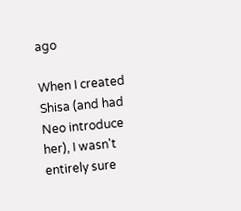ago

When I created Shisa (and had Neo introduce her), I wasn't entirely sure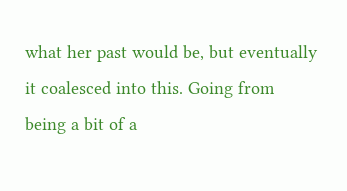what her past would be, but eventually it coalesced into this. Going from being a bit of a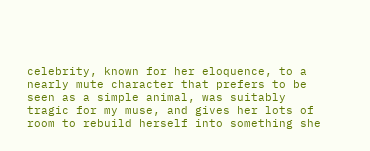celebrity, known for her eloquence, to a nearly mute character that prefers to be seen as a simple animal, was suitably tragic for my muse, and gives her lots of room to rebuild herself into something she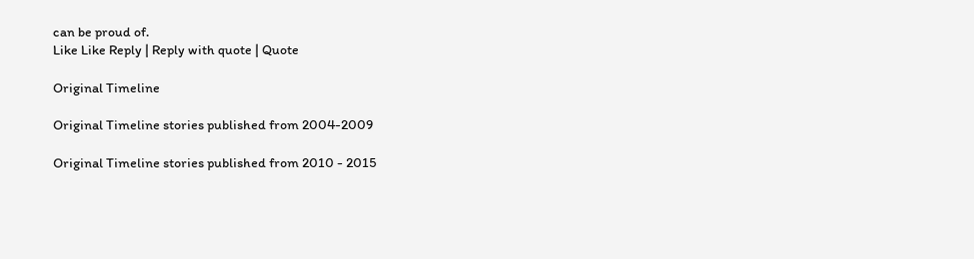can be proud of.
Like Like Reply | Reply with quote | Quote

Original Timeline

Original Timeline stories published from 2004-2009

Original Timeline stories published from 2010 - 2015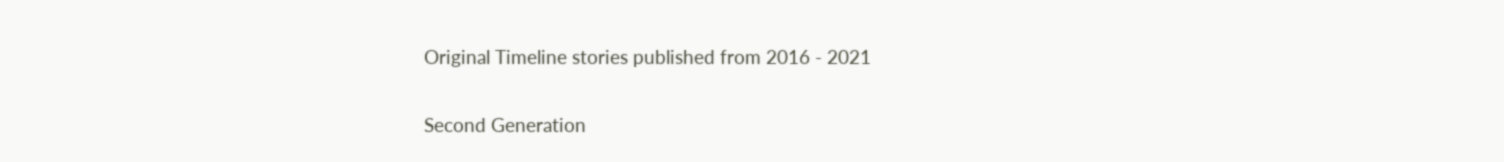Original Timeline stories published from 2016 - 2021

Second Generation